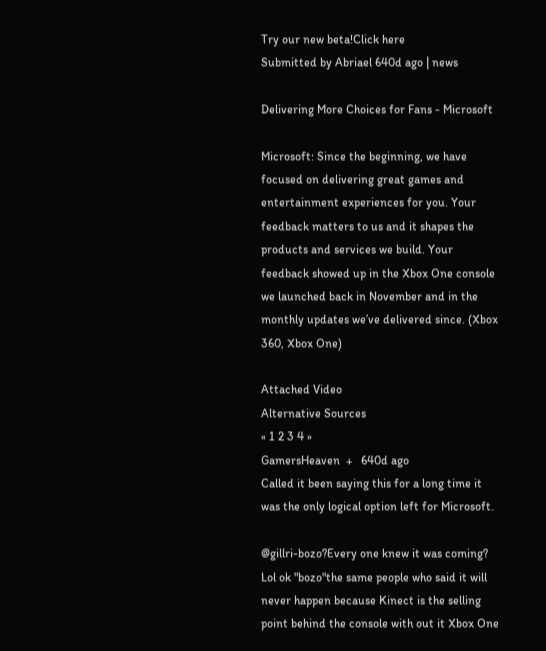Try our new beta!Click here
Submitted by Abriael 640d ago | news

Delivering More Choices for Fans - Microsoft

Microsoft: Since the beginning, we have focused on delivering great games and entertainment experiences for you. Your feedback matters to us and it shapes the products and services we build. Your feedback showed up in the Xbox One console we launched back in November and in the monthly updates we’ve delivered since. (Xbox 360, Xbox One)

Attached Video
Alternative Sources
« 1 2 3 4 »
GamersHeaven  +   640d ago
Called it been saying this for a long time it was the only logical option left for Microsoft.

@gillri-bozo?Every one knew it was coming? Lol ok "bozo"the same people who said it will never happen because Kinect is the selling point behind the console with out it Xbox One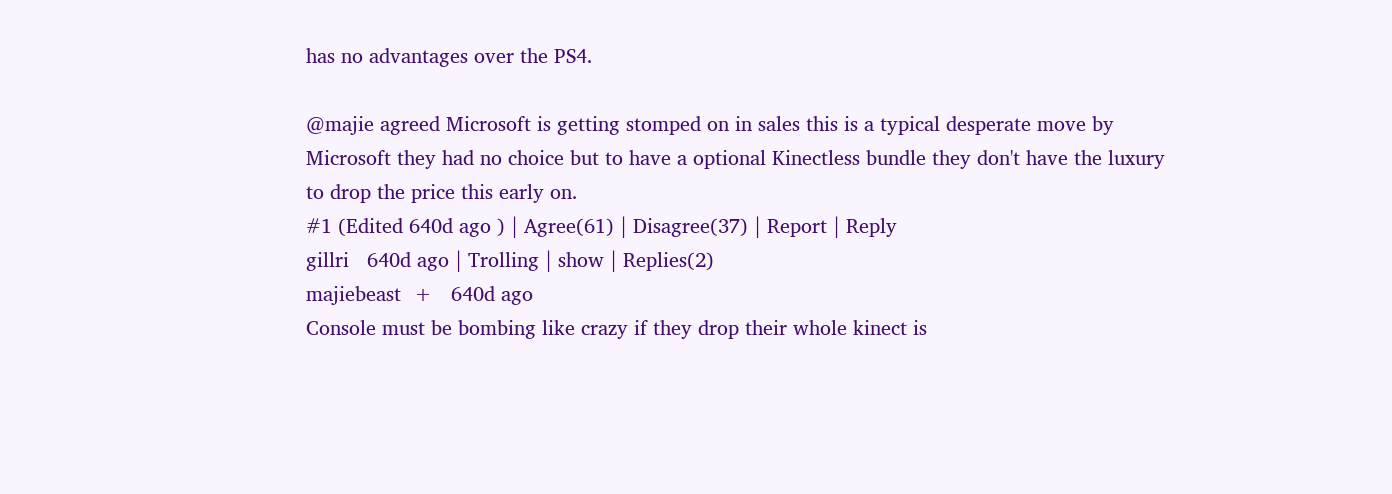has no advantages over the PS4.

@majie agreed Microsoft is getting stomped on in sales this is a typical desperate move by Microsoft they had no choice but to have a optional Kinectless bundle they don't have the luxury to drop the price this early on.
#1 (Edited 640d ago ) | Agree(61) | Disagree(37) | Report | Reply
gillri   640d ago | Trolling | show | Replies(2)
majiebeast  +   640d ago
Console must be bombing like crazy if they drop their whole kinect is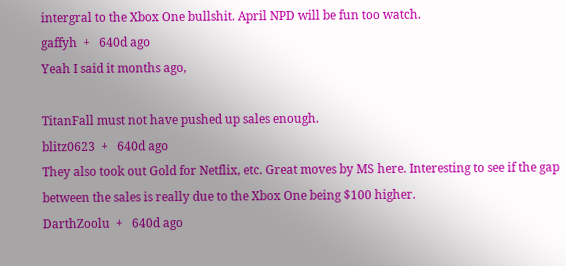intergral to the Xbox One bullshit. April NPD will be fun too watch.
gaffyh  +   640d ago
Yeah I said it months ago,

TitanFall must not have pushed up sales enough.
blitz0623  +   640d ago
They also took out Gold for Netflix, etc. Great moves by MS here. Interesting to see if the gap between the sales is really due to the Xbox One being $100 higher.
DarthZoolu  +   640d ago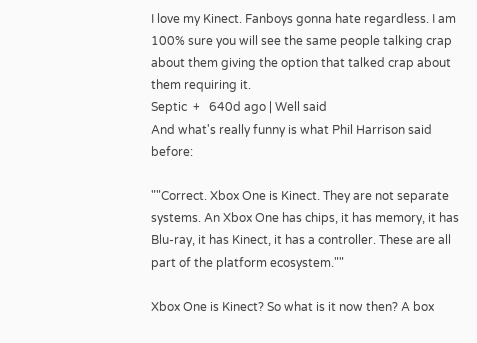I love my Kinect. Fanboys gonna hate regardless. I am 100% sure you will see the same people talking crap about them giving the option that talked crap about them requiring it.
Septic  +   640d ago | Well said
And what's really funny is what Phil Harrison said before:

""Correct. Xbox One is Kinect. They are not separate systems. An Xbox One has chips, it has memory, it has Blu-ray, it has Kinect, it has a controller. These are all part of the platform ecosystem.""

Xbox One is Kinect? So what is it now then? A box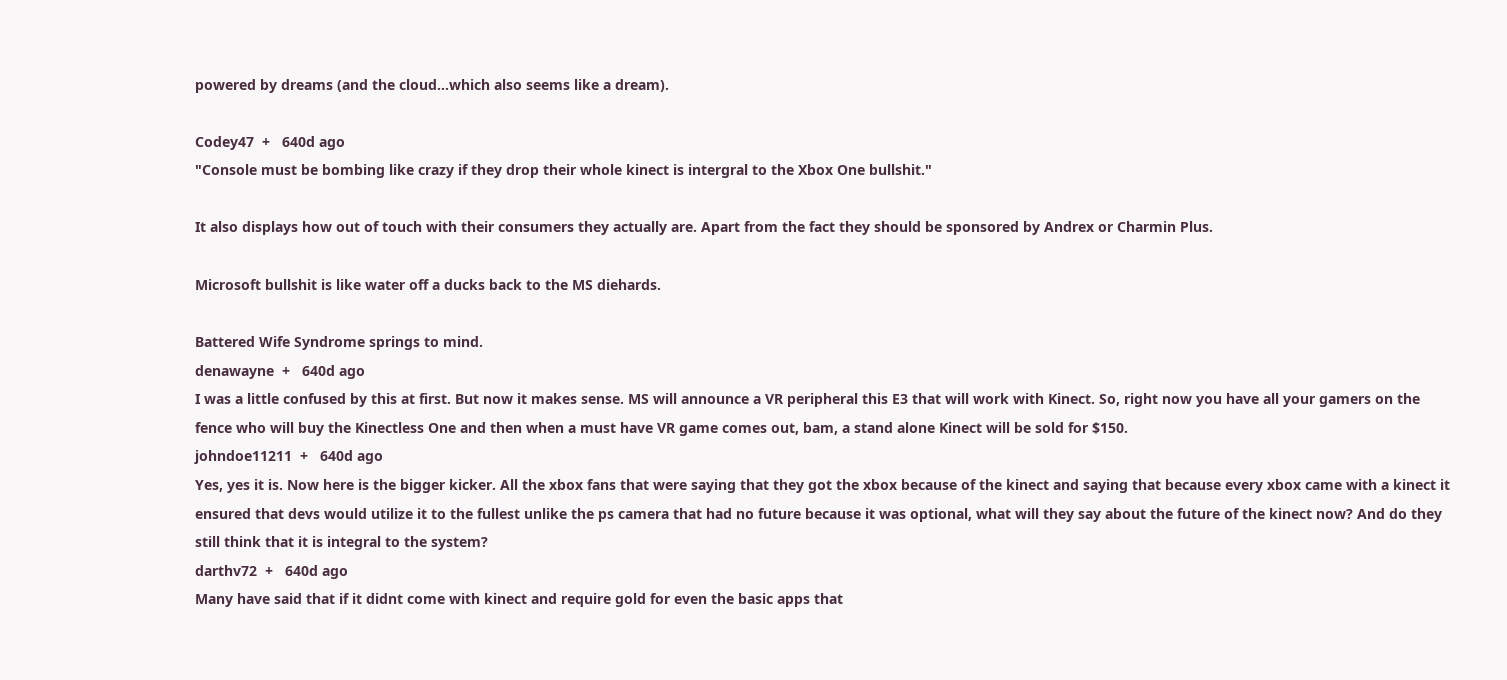powered by dreams (and the cloud...which also seems like a dream).

Codey47  +   640d ago
"Console must be bombing like crazy if they drop their whole kinect is intergral to the Xbox One bullshit."

It also displays how out of touch with their consumers they actually are. Apart from the fact they should be sponsored by Andrex or Charmin Plus.

Microsoft bullshit is like water off a ducks back to the MS diehards.

Battered Wife Syndrome springs to mind.
denawayne  +   640d ago
I was a little confused by this at first. But now it makes sense. MS will announce a VR peripheral this E3 that will work with Kinect. So, right now you have all your gamers on the fence who will buy the Kinectless One and then when a must have VR game comes out, bam, a stand alone Kinect will be sold for $150.
johndoe11211  +   640d ago
Yes, yes it is. Now here is the bigger kicker. All the xbox fans that were saying that they got the xbox because of the kinect and saying that because every xbox came with a kinect it ensured that devs would utilize it to the fullest unlike the ps camera that had no future because it was optional, what will they say about the future of the kinect now? And do they still think that it is integral to the system?
darthv72  +   640d ago
Many have said that if it didnt come with kinect and require gold for even the basic apps that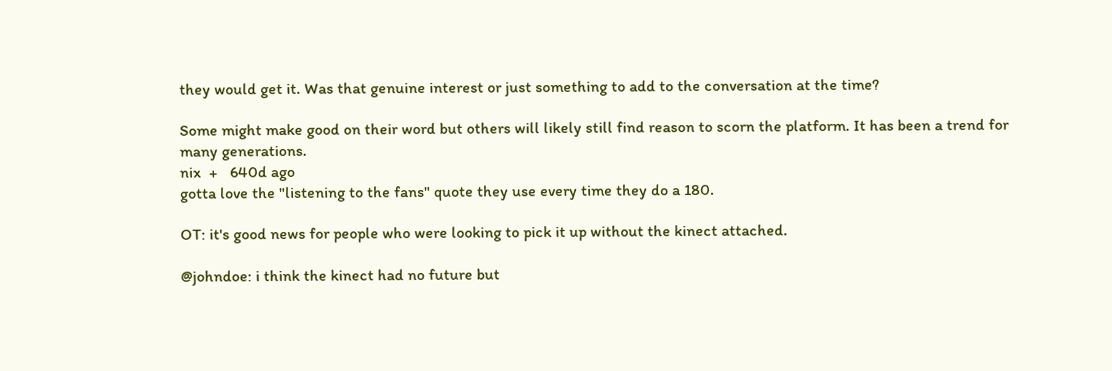they would get it. Was that genuine interest or just something to add to the conversation at the time?

Some might make good on their word but others will likely still find reason to scorn the platform. It has been a trend for many generations.
nix  +   640d ago
gotta love the "listening to the fans" quote they use every time they do a 180.

OT: it's good news for people who were looking to pick it up without the kinect attached.

@johndoe: i think the kinect had no future but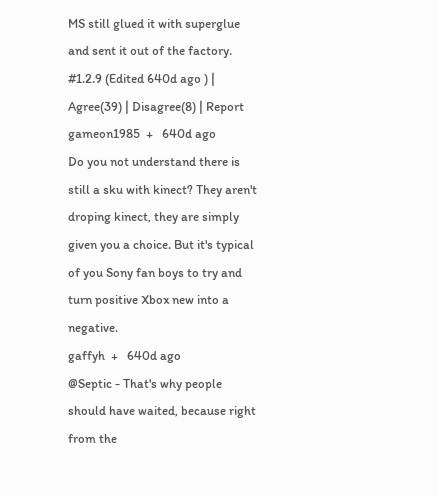MS still glued it with superglue and sent it out of the factory.
#1.2.9 (Edited 640d ago ) | Agree(39) | Disagree(8) | Report
gameon1985  +   640d ago
Do you not understand there is still a sku with kinect? They aren't droping kinect, they are simply given you a choice. But it's typical of you Sony fan boys to try and turn positive Xbox new into a negative.
gaffyh  +   640d ago
@Septic - That's why people should have waited, because right from the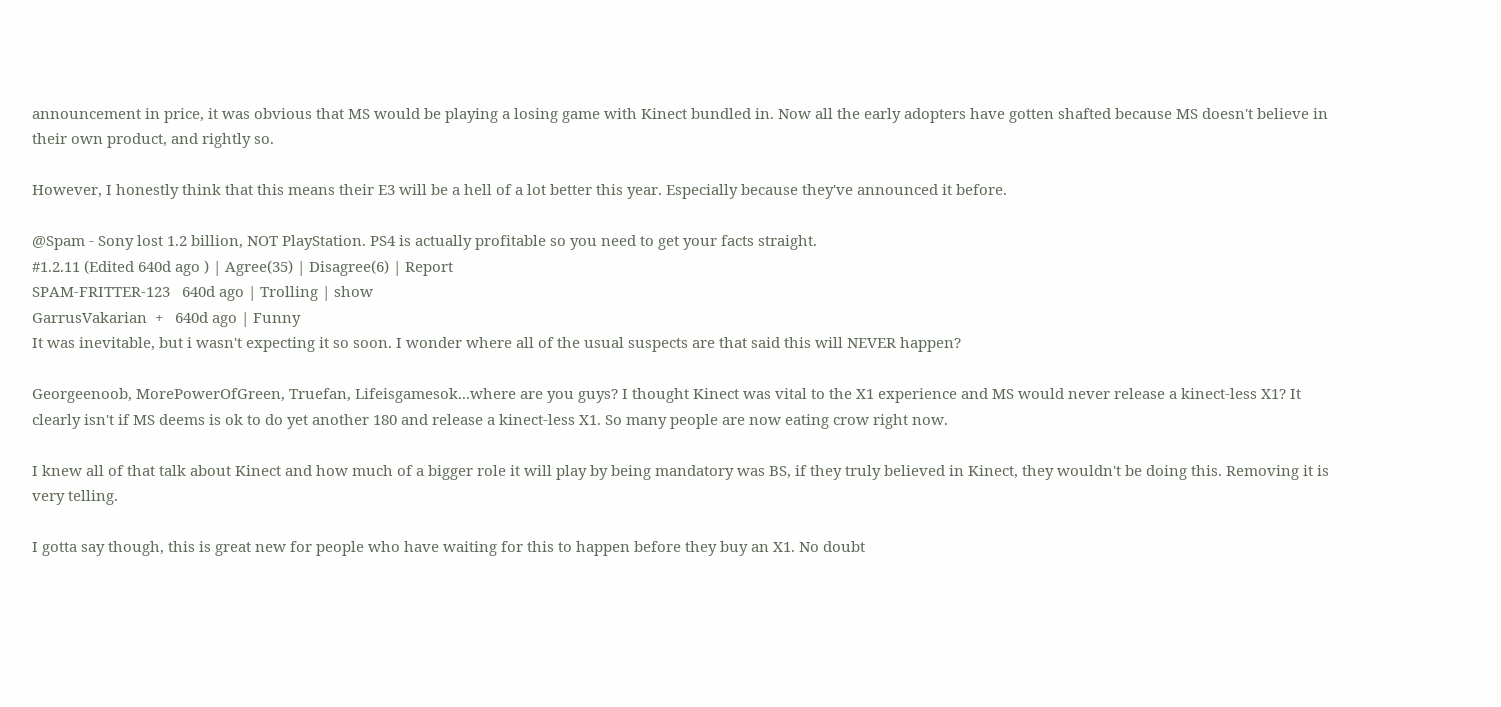announcement in price, it was obvious that MS would be playing a losing game with Kinect bundled in. Now all the early adopters have gotten shafted because MS doesn't believe in their own product, and rightly so.

However, I honestly think that this means their E3 will be a hell of a lot better this year. Especially because they've announced it before.

@Spam - Sony lost 1.2 billion, NOT PlayStation. PS4 is actually profitable so you need to get your facts straight.
#1.2.11 (Edited 640d ago ) | Agree(35) | Disagree(6) | Report
SPAM-FRITTER-123   640d ago | Trolling | show
GarrusVakarian  +   640d ago | Funny
It was inevitable, but i wasn't expecting it so soon. I wonder where all of the usual suspects are that said this will NEVER happen?

Georgeenoob, MorePowerOfGreen, Truefan, Lifeisgamesok...where are you guys? I thought Kinect was vital to the X1 experience and MS would never release a kinect-less X1? It clearly isn't if MS deems is ok to do yet another 180 and release a kinect-less X1. So many people are now eating crow right now.

I knew all of that talk about Kinect and how much of a bigger role it will play by being mandatory was BS, if they truly believed in Kinect, they wouldn't be doing this. Removing it is very telling.

I gotta say though, this is great new for people who have waiting for this to happen before they buy an X1. No doubt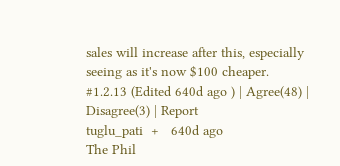sales will increase after this, especially seeing as it's now $100 cheaper.
#1.2.13 (Edited 640d ago ) | Agree(48) | Disagree(3) | Report
tuglu_pati  +   640d ago
The Phil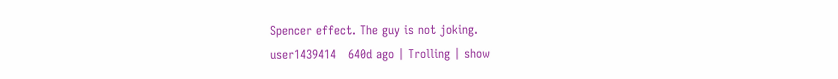Spencer effect. The guy is not joking.
user1439414   640d ago | Trolling | show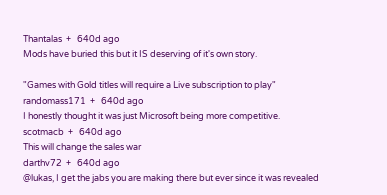Thantalas  +   640d ago
Mods have buried this but it IS deserving of it's own story.

"Games with Gold titles will require a Live subscription to play"
randomass171  +   640d ago
I honestly thought it was just Microsoft being more competitive.
scotmacb  +   640d ago
This will change the sales war
darthv72  +   640d ago
@lukas, I get the jabs you are making there but ever since it was revealed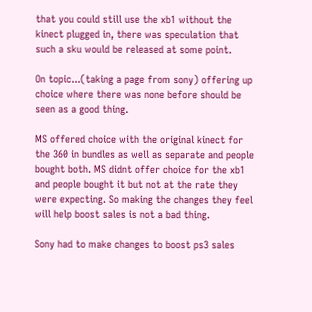that you could still use the xb1 without the kinect plugged in, there was speculation that such a sku would be released at some point.

On topic...(taking a page from sony) offering up choice where there was none before should be seen as a good thing.

MS offered choice with the original kinect for the 360 in bundles as well as separate and people bought both. MS didnt offer choice for the xb1 and people bought it but not at the rate they were expecting. So making the changes they feel will help boost sales is not a bad thing.

Sony had to make changes to boost ps3 sales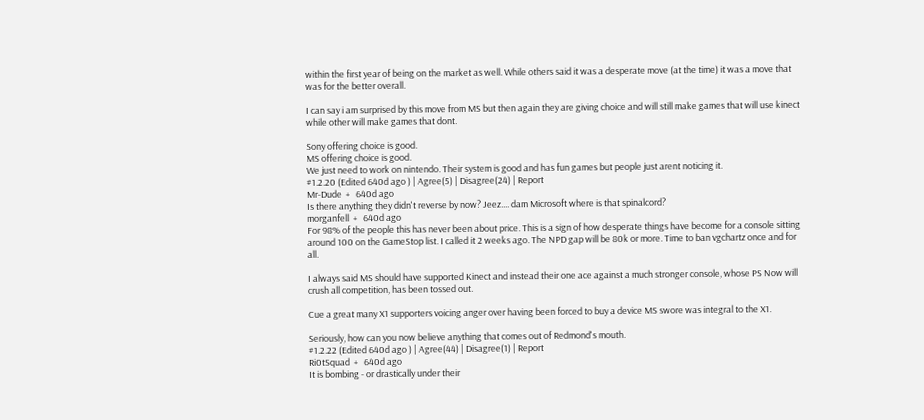within the first year of being on the market as well. While others said it was a desperate move (at the time) it was a move that was for the better overall.

I can say i am surprised by this move from MS but then again they are giving choice and will still make games that will use kinect while other will make games that dont.

Sony offering choice is good.
MS offering choice is good.
We just need to work on nintendo. Their system is good and has fun games but people just arent noticing it.
#1.2.20 (Edited 640d ago ) | Agree(5) | Disagree(24) | Report
Mr-Dude  +   640d ago
Is there anything they didn't reverse by now? Jeez.... dam Microsoft where is that spinalcord?
morganfell  +   640d ago
For 98% of the people this has never been about price. This is a sign of how desperate things have become for a console sitting around 100 on the GameStop list. I called it 2 weeks ago. The NPD gap will be 80k or more. Time to ban vgchartz once and for all.

I always said MS should have supported Kinect and instead their one ace against a much stronger console, whose PS Now will crush all competition, has been tossed out.

Cue a great many X1 supporters voicing anger over having been forced to buy a device MS swore was integral to the X1.

Seriously, how can you now believe anything that comes out of Redmond's mouth.
#1.2.22 (Edited 640d ago ) | Agree(44) | Disagree(1) | Report
Ri0tSquad  +   640d ago
It is bombing - or drastically under their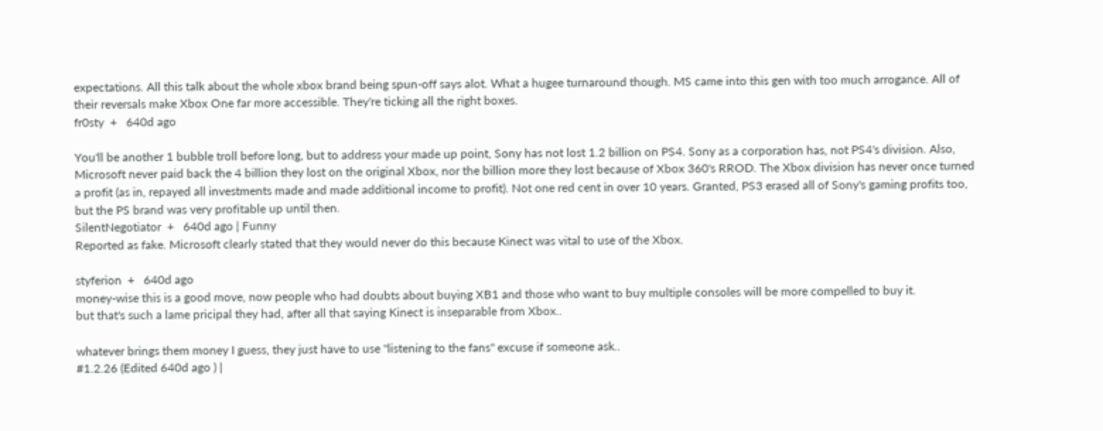expectations. All this talk about the whole xbox brand being spun-off says alot. What a hugee turnaround though. MS came into this gen with too much arrogance. All of their reversals make Xbox One far more accessible. They're ticking all the right boxes.
fr0sty  +   640d ago

You'll be another 1 bubble troll before long, but to address your made up point, Sony has not lost 1.2 billion on PS4. Sony as a corporation has, not PS4's division. Also, Microsoft never paid back the 4 billion they lost on the original Xbox, nor the billion more they lost because of Xbox 360's RROD. The Xbox division has never once turned a profit (as in, repayed all investments made and made additional income to profit). Not one red cent in over 10 years. Granted, PS3 erased all of Sony's gaming profits too, but the PS brand was very profitable up until then.
SilentNegotiator  +   640d ago | Funny
Reported as fake. Microsoft clearly stated that they would never do this because Kinect was vital to use of the Xbox.

styferion  +   640d ago
money-wise this is a good move, now people who had doubts about buying XB1 and those who want to buy multiple consoles will be more compelled to buy it.
but that's such a lame pricipal they had, after all that saying Kinect is inseparable from Xbox..

whatever brings them money I guess, they just have to use "listening to the fans" excuse if someone ask..
#1.2.26 (Edited 640d ago ) |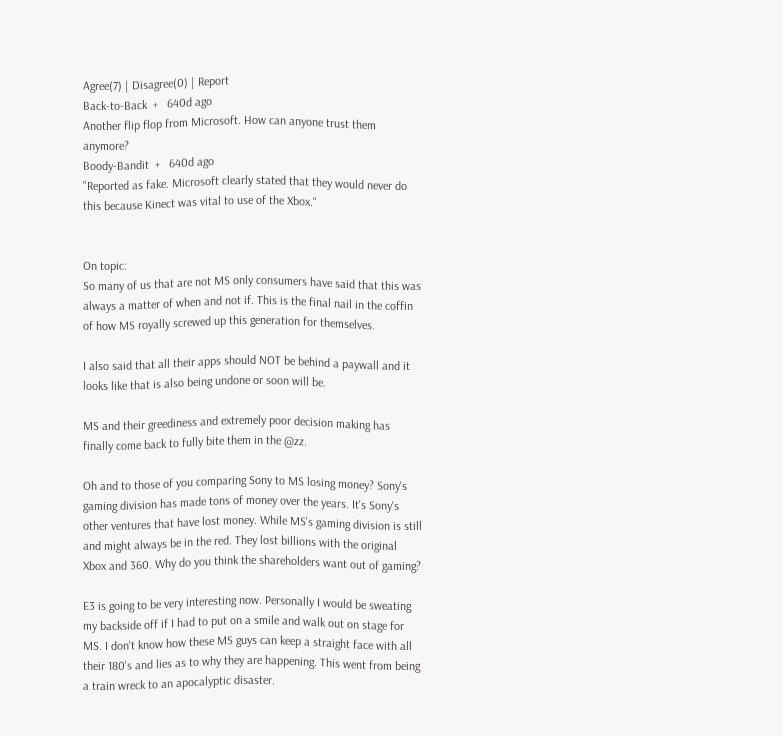Agree(7) | Disagree(0) | Report
Back-to-Back  +   640d ago
Another flip flop from Microsoft. How can anyone trust them anymore?
Boody-Bandit  +   640d ago
"Reported as fake. Microsoft clearly stated that they would never do this because Kinect was vital to use of the Xbox."


On topic:
So many of us that are not MS only consumers have said that this was always a matter of when and not if. This is the final nail in the coffin of how MS royally screwed up this generation for themselves.

I also said that all their apps should NOT be behind a paywall and it looks like that is also being undone or soon will be.

MS and their greediness and extremely poor decision making has finally come back to fully bite them in the @zz.

Oh and to those of you comparing Sony to MS losing money? Sony's gaming division has made tons of money over the years. It's Sony's other ventures that have lost money. While MS's gaming division is still and might always be in the red. They lost billions with the original Xbox and 360. Why do you think the shareholders want out of gaming?

E3 is going to be very interesting now. Personally I would be sweating my backside off if I had to put on a smile and walk out on stage for MS. I don't know how these MS guys can keep a straight face with all their 180's and lies as to why they are happening. This went from being a train wreck to an apocalyptic disaster.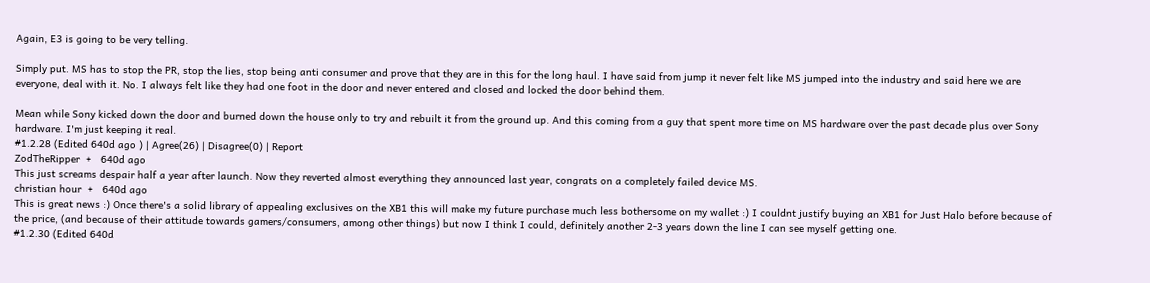Again, E3 is going to be very telling.

Simply put. MS has to stop the PR, stop the lies, stop being anti consumer and prove that they are in this for the long haul. I have said from jump it never felt like MS jumped into the industry and said here we are everyone, deal with it. No. I always felt like they had one foot in the door and never entered and closed and locked the door behind them.

Mean while Sony kicked down the door and burned down the house only to try and rebuilt it from the ground up. And this coming from a guy that spent more time on MS hardware over the past decade plus over Sony hardware. I'm just keeping it real.
#1.2.28 (Edited 640d ago ) | Agree(26) | Disagree(0) | Report
ZodTheRipper  +   640d ago
This just screams despair half a year after launch. Now they reverted almost everything they announced last year, congrats on a completely failed device MS.
christian hour  +   640d ago
This is great news :) Once there's a solid library of appealing exclusives on the XB1 this will make my future purchase much less bothersome on my wallet :) I couldnt justify buying an XB1 for Just Halo before because of the price, (and because of their attitude towards gamers/consumers, among other things) but now I think I could, definitely another 2-3 years down the line I can see myself getting one.
#1.2.30 (Edited 640d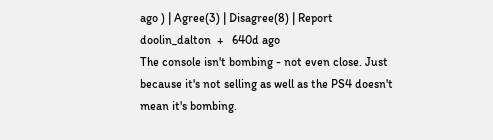ago ) | Agree(3) | Disagree(8) | Report
doolin_dalton  +   640d ago
The console isn't bombing - not even close. Just because it's not selling as well as the PS4 doesn't mean it's bombing.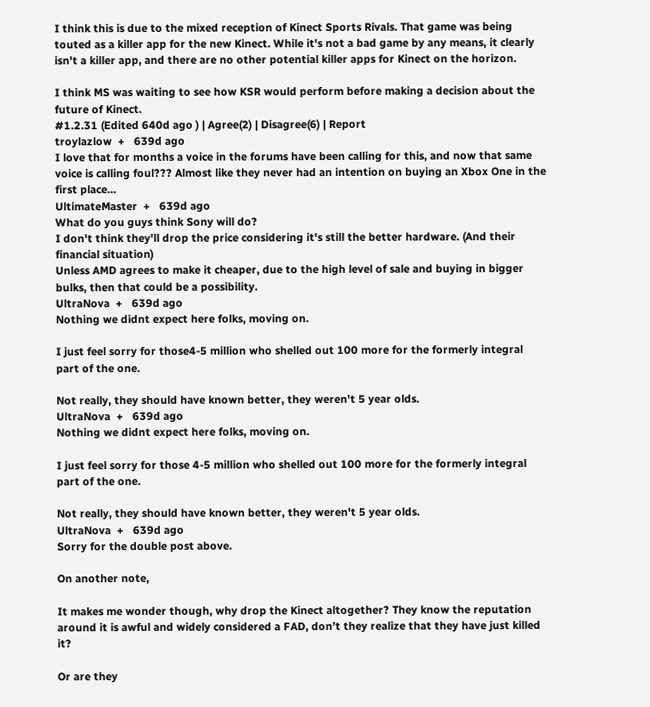I think this is due to the mixed reception of Kinect Sports Rivals. That game was being touted as a killer app for the new Kinect. While it's not a bad game by any means, it clearly isn't a killer app, and there are no other potential killer apps for Kinect on the horizon.

I think MS was waiting to see how KSR would perform before making a decision about the future of Kinect.
#1.2.31 (Edited 640d ago ) | Agree(2) | Disagree(6) | Report
troylazlow  +   639d ago
I love that for months a voice in the forums have been calling for this, and now that same voice is calling foul??? Almost like they never had an intention on buying an Xbox One in the first place...
UltimateMaster  +   639d ago
What do you guys think Sony will do?
I don't think they'll drop the price considering it's still the better hardware. (And their financial situation)
Unless AMD agrees to make it cheaper, due to the high level of sale and buying in bigger bulks, then that could be a possibility.
UltraNova  +   639d ago
Nothing we didnt expect here folks, moving on.

I just feel sorry for those4-5 million who shelled out 100 more for the formerly integral part of the one.

Not really, they should have known better, they weren't 5 year olds.
UltraNova  +   639d ago
Nothing we didnt expect here folks, moving on.

I just feel sorry for those 4-5 million who shelled out 100 more for the formerly integral part of the one.

Not really, they should have known better, they weren't 5 year olds.
UltraNova  +   639d ago
Sorry for the double post above.

On another note,

It makes me wonder though, why drop the Kinect altogether? They know the reputation around it is awful and widely considered a FAD, don’t they realize that they have just killed it?

Or are they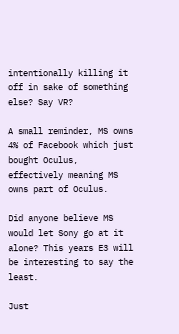intentionally killing it off in sake of something else? Say VR?

A small reminder, MS owns 4% of Facebook which just bought Oculus, effectively meaning MS owns part of Oculus.

Did anyone believe MS would let Sony go at it alone? This years E3 will be interesting to say the least.

Just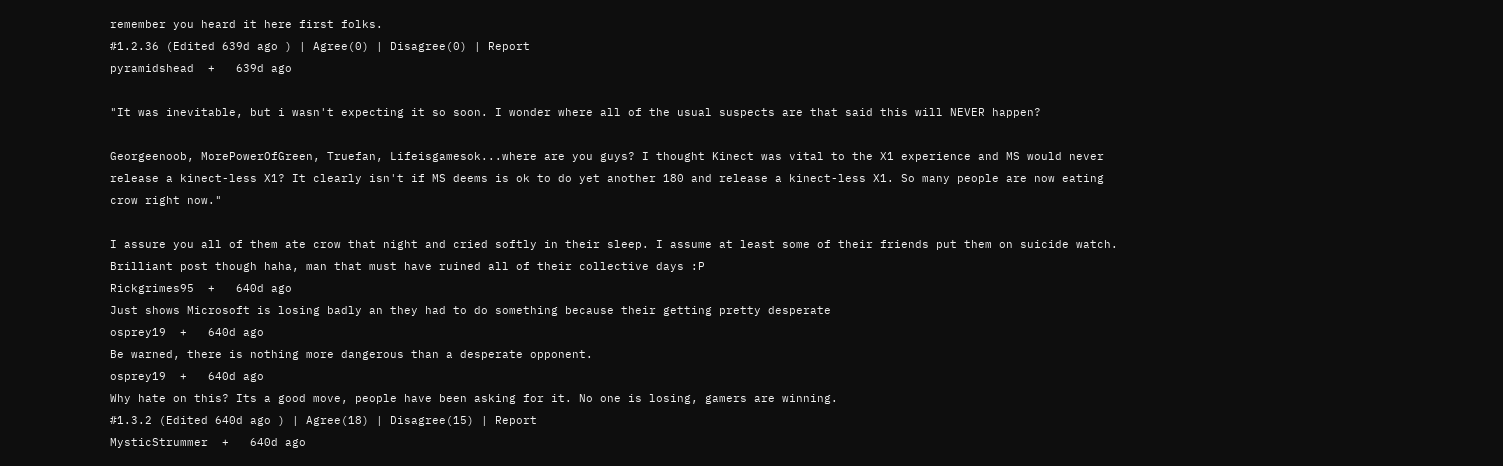remember you heard it here first folks.
#1.2.36 (Edited 639d ago ) | Agree(0) | Disagree(0) | Report
pyramidshead  +   639d ago

"It was inevitable, but i wasn't expecting it so soon. I wonder where all of the usual suspects are that said this will NEVER happen?

Georgeenoob, MorePowerOfGreen, Truefan, Lifeisgamesok...where are you guys? I thought Kinect was vital to the X1 experience and MS would never release a kinect-less X1? It clearly isn't if MS deems is ok to do yet another 180 and release a kinect-less X1. So many people are now eating crow right now."

I assure you all of them ate crow that night and cried softly in their sleep. I assume at least some of their friends put them on suicide watch.
Brilliant post though haha, man that must have ruined all of their collective days :P
Rickgrimes95  +   640d ago
Just shows Microsoft is losing badly an they had to do something because their getting pretty desperate
osprey19  +   640d ago
Be warned, there is nothing more dangerous than a desperate opponent.
osprey19  +   640d ago
Why hate on this? Its a good move, people have been asking for it. No one is losing, gamers are winning.
#1.3.2 (Edited 640d ago ) | Agree(18) | Disagree(15) | Report
MysticStrummer  +   640d ago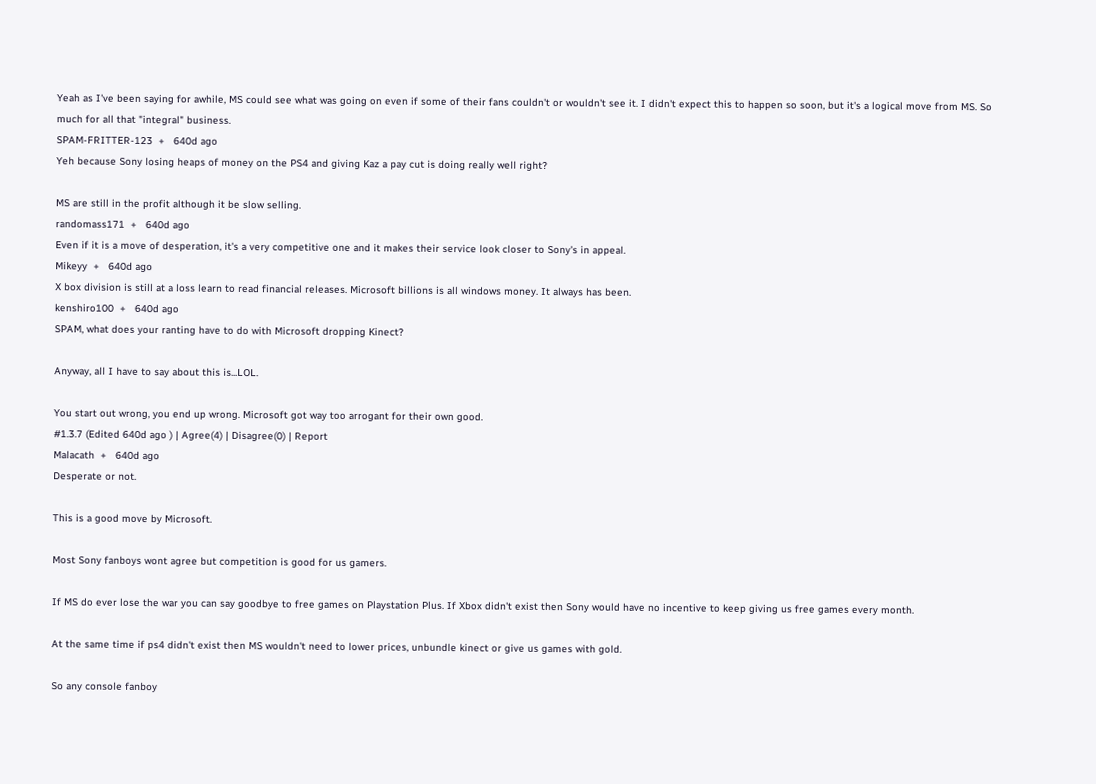Yeah as I've been saying for awhile, MS could see what was going on even if some of their fans couldn't or wouldn't see it. I didn't expect this to happen so soon, but it's a logical move from MS. So much for all that "integral" business.
SPAM-FRITTER-123  +   640d ago
Yeh because Sony losing heaps of money on the PS4 and giving Kaz a pay cut is doing really well right?

MS are still in the profit although it be slow selling.
randomass171  +   640d ago
Even if it is a move of desperation, it's a very competitive one and it makes their service look closer to Sony's in appeal.
Mikeyy  +   640d ago
X box division is still at a loss learn to read financial releases. Microsoft billions is all windows money. It always has been.
kenshiro100  +   640d ago
SPAM, what does your ranting have to do with Microsoft dropping Kinect?

Anyway, all I have to say about this is...LOL.

You start out wrong, you end up wrong. Microsoft got way too arrogant for their own good.
#1.3.7 (Edited 640d ago ) | Agree(4) | Disagree(0) | Report
Malacath  +   640d ago
Desperate or not.

This is a good move by Microsoft.

Most Sony fanboys wont agree but competition is good for us gamers.

If MS do ever lose the war you can say goodbye to free games on Playstation Plus. If Xbox didn't exist then Sony would have no incentive to keep giving us free games every month.

At the same time if ps4 didn't exist then MS wouldn't need to lower prices, unbundle kinect or give us games with gold.

So any console fanboy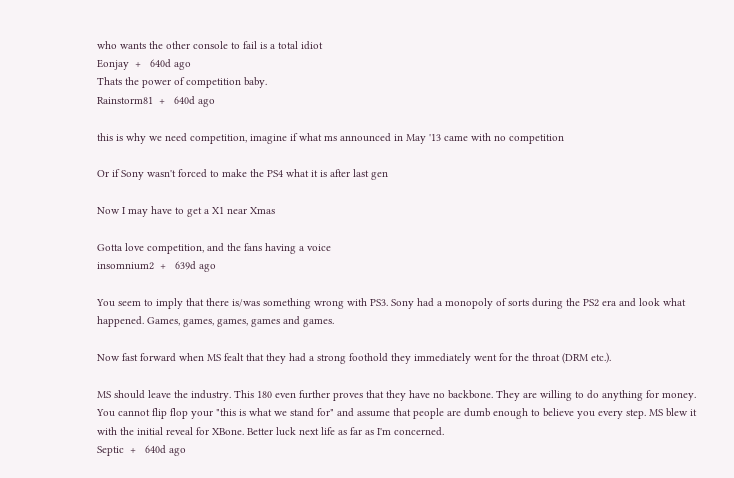who wants the other console to fail is a total idiot
Eonjay  +   640d ago
Thats the power of competition baby.
Rainstorm81  +   640d ago

this is why we need competition, imagine if what ms announced in May '13 came with no competition

Or if Sony wasn't forced to make the PS4 what it is after last gen

Now I may have to get a X1 near Xmas

Gotta love competition, and the fans having a voice
insomnium2  +   639d ago

You seem to imply that there is/was something wrong with PS3. Sony had a monopoly of sorts during the PS2 era and look what happened. Games, games, games, games and games.

Now fast forward when MS fealt that they had a strong foothold they immediately went for the throat (DRM etc.).

MS should leave the industry. This 180 even further proves that they have no backbone. They are willing to do anything for money. You cannot flip flop your "this is what we stand for" and assume that people are dumb enough to believe you every step. MS blew it with the initial reveal for XBone. Better luck next life as far as I'm concerned.
Septic  +   640d ago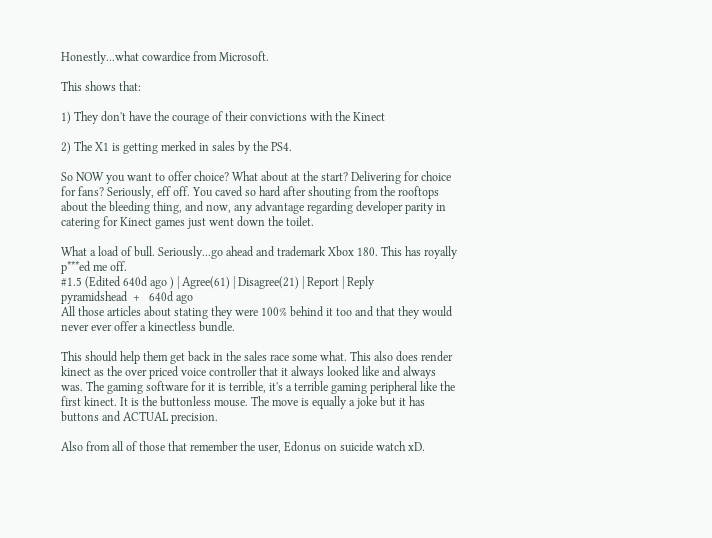Honestly...what cowardice from Microsoft.

This shows that:

1) They don't have the courage of their convictions with the Kinect

2) The X1 is getting merked in sales by the PS4.

So NOW you want to offer choice? What about at the start? Delivering for choice for fans? Seriously, eff off. You caved so hard after shouting from the rooftops about the bleeding thing, and now, any advantage regarding developer parity in catering for Kinect games just went down the toilet.

What a load of bull. Seriously...go ahead and trademark Xbox 180. This has royally p***ed me off.
#1.5 (Edited 640d ago ) | Agree(61) | Disagree(21) | Report | Reply
pyramidshead  +   640d ago
All those articles about stating they were 100% behind it too and that they would never ever offer a kinectless bundle.

This should help them get back in the sales race some what. This also does render kinect as the over priced voice controller that it always looked like and always was. The gaming software for it is terrible, it's a terrible gaming peripheral like the first kinect. It is the buttonless mouse. The move is equally a joke but it has buttons and ACTUAL precision.

Also from all of those that remember the user, Edonus on suicide watch xD.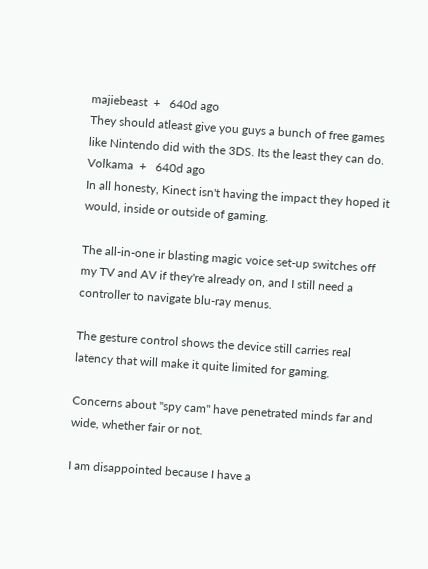majiebeast  +   640d ago
They should atleast give you guys a bunch of free games like Nintendo did with the 3DS. Its the least they can do.
Volkama  +   640d ago
In all honesty, Kinect isn't having the impact they hoped it would, inside or outside of gaming.

The all-in-one ir blasting magic voice set-up switches off my TV and AV if they're already on, and I still need a controller to navigate blu-ray menus.

The gesture control shows the device still carries real latency that will make it quite limited for gaming.

Concerns about "spy cam" have penetrated minds far and wide, whether fair or not.

I am disappointed because I have a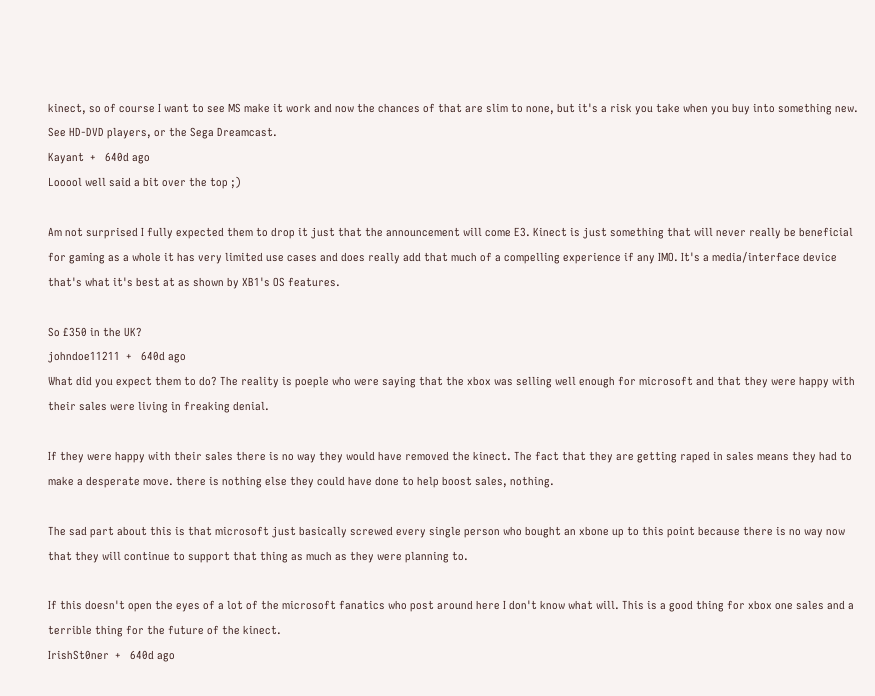kinect, so of course I want to see MS make it work and now the chances of that are slim to none, but it's a risk you take when you buy into something new. See HD-DVD players, or the Sega Dreamcast.
Kayant  +   640d ago
Looool well said a bit over the top ;)

Am not surprised I fully expected them to drop it just that the announcement will come E3. Kinect is just something that will never really be beneficial for gaming as a whole it has very limited use cases and does really add that much of a compelling experience if any IMO. It's a media/interface device that's what it's best at as shown by XB1's OS features.

So £350 in the UK?
johndoe11211  +   640d ago
What did you expect them to do? The reality is poeple who were saying that the xbox was selling well enough for microsoft and that they were happy with their sales were living in freaking denial.

If they were happy with their sales there is no way they would have removed the kinect. The fact that they are getting raped in sales means they had to make a desperate move. there is nothing else they could have done to help boost sales, nothing.

The sad part about this is that microsoft just basically screwed every single person who bought an xbone up to this point because there is no way now that they will continue to support that thing as much as they were planning to.

If this doesn't open the eyes of a lot of the microsoft fanatics who post around here I don't know what will. This is a good thing for xbox one sales and a terrible thing for the future of the kinect.
IrishSt0ner  +   640d ago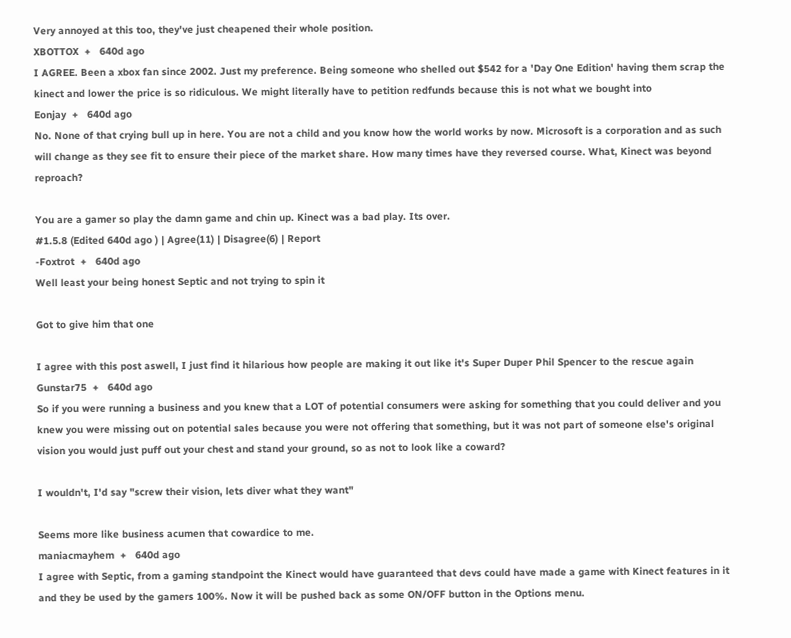Very annoyed at this too, they've just cheapened their whole position.
XBOTTOX  +   640d ago
I AGREE. Been a xbox fan since 2002. Just my preference. Being someone who shelled out $542 for a 'Day One Edition' having them scrap the kinect and lower the price is so ridiculous. We might literally have to petition redfunds because this is not what we bought into
Eonjay  +   640d ago
No. None of that crying bull up in here. You are not a child and you know how the world works by now. Microsoft is a corporation and as such will change as they see fit to ensure their piece of the market share. How many times have they reversed course. What, Kinect was beyond reproach?

You are a gamer so play the damn game and chin up. Kinect was a bad play. Its over.
#1.5.8 (Edited 640d ago ) | Agree(11) | Disagree(6) | Report
-Foxtrot  +   640d ago
Well least your being honest Septic and not trying to spin it

Got to give him that one

I agree with this post aswell, I just find it hilarious how people are making it out like it's Super Duper Phil Spencer to the rescue again
Gunstar75  +   640d ago
So if you were running a business and you knew that a LOT of potential consumers were asking for something that you could deliver and you knew you were missing out on potential sales because you were not offering that something, but it was not part of someone else's original vision you would just puff out your chest and stand your ground, so as not to look like a coward?

I wouldn't, I'd say "screw their vision, lets diver what they want"

Seems more like business acumen that cowardice to me.
maniacmayhem  +   640d ago
I agree with Septic, from a gaming standpoint the Kinect would have guaranteed that devs could have made a game with Kinect features in it and they be used by the gamers 100%. Now it will be pushed back as some ON/OFF button in the Options menu.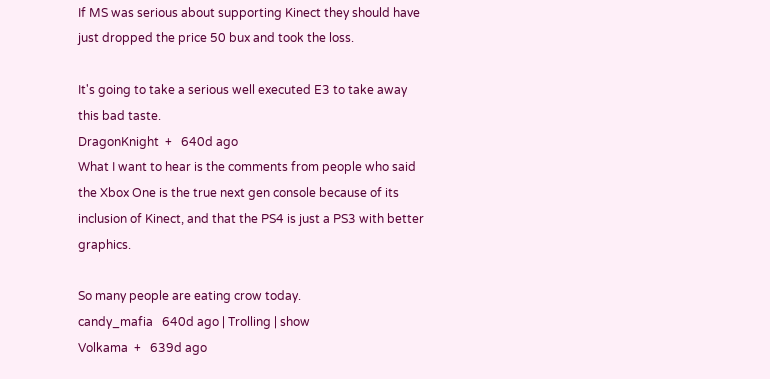If MS was serious about supporting Kinect they should have just dropped the price 50 bux and took the loss.

It's going to take a serious well executed E3 to take away this bad taste.
DragonKnight  +   640d ago
What I want to hear is the comments from people who said the Xbox One is the true next gen console because of its inclusion of Kinect, and that the PS4 is just a PS3 with better graphics.

So many people are eating crow today.
candy_mafia   640d ago | Trolling | show
Volkama  +   639d ago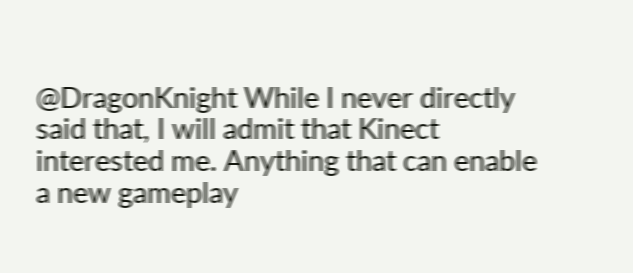@DragonKnight While I never directly said that, I will admit that Kinect interested me. Anything that can enable a new gameplay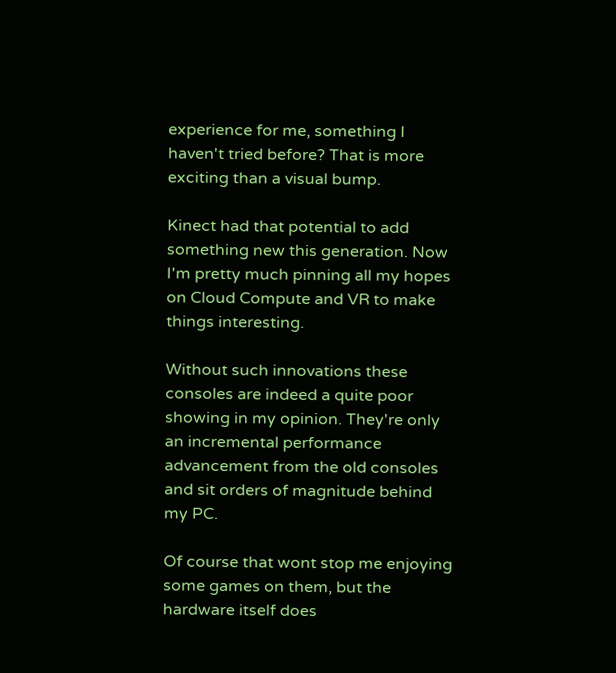experience for me, something I haven't tried before? That is more exciting than a visual bump.

Kinect had that potential to add something new this generation. Now I'm pretty much pinning all my hopes on Cloud Compute and VR to make things interesting.

Without such innovations these consoles are indeed a quite poor showing in my opinion. They're only an incremental performance advancement from the old consoles and sit orders of magnitude behind my PC.

Of course that wont stop me enjoying some games on them, but the hardware itself does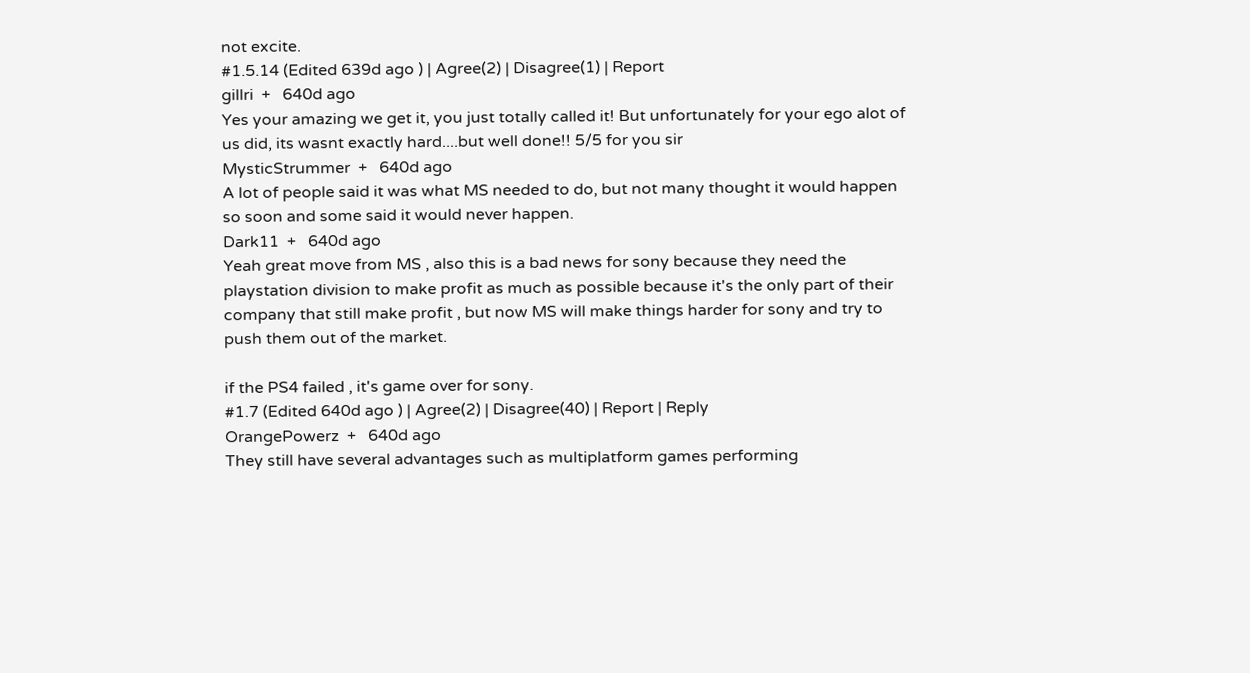not excite.
#1.5.14 (Edited 639d ago ) | Agree(2) | Disagree(1) | Report
gillri  +   640d ago
Yes your amazing we get it, you just totally called it! But unfortunately for your ego alot of us did, its wasnt exactly hard....but well done!! 5/5 for you sir
MysticStrummer  +   640d ago
A lot of people said it was what MS needed to do, but not many thought it would happen so soon and some said it would never happen.
Dark11  +   640d ago
Yeah great move from MS , also this is a bad news for sony because they need the playstation division to make profit as much as possible because it's the only part of their company that still make profit , but now MS will make things harder for sony and try to push them out of the market.

if the PS4 failed , it's game over for sony.
#1.7 (Edited 640d ago ) | Agree(2) | Disagree(40) | Report | Reply
OrangePowerz  +   640d ago
They still have several advantages such as multiplatform games performing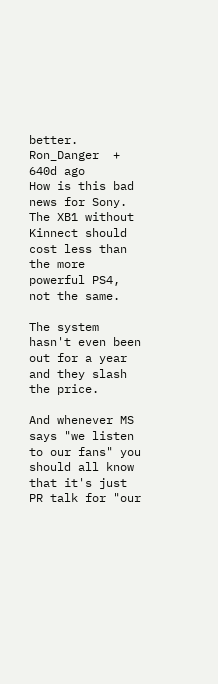better.
Ron_Danger  +   640d ago
How is this bad news for Sony. The XB1 without Kinnect should cost less than the more powerful PS4, not the same.

The system hasn't even been out for a year and they slash the price.

And whenever MS says "we listen to our fans" you should all know that it's just PR talk for "our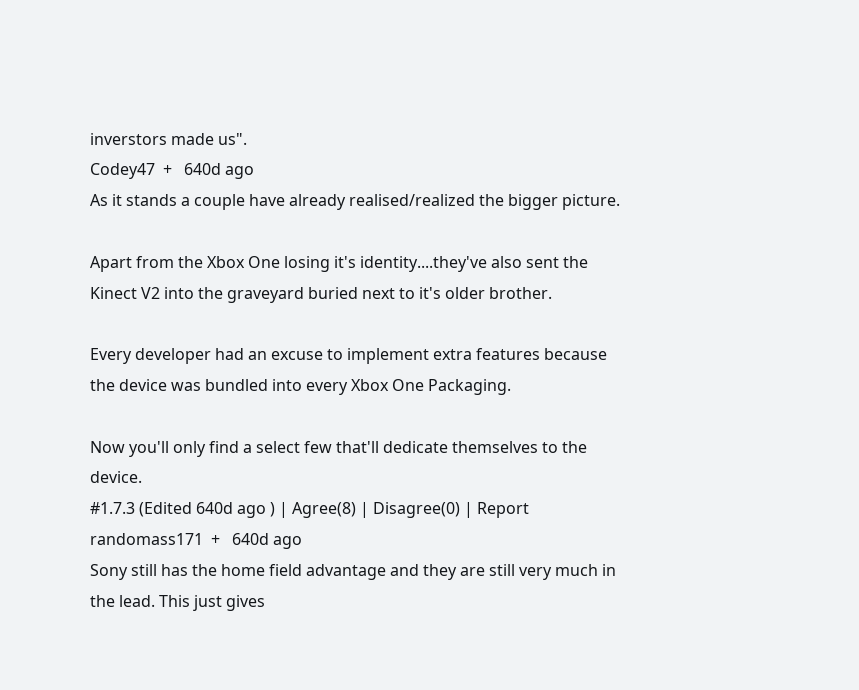inverstors made us".
Codey47  +   640d ago
As it stands a couple have already realised/realized the bigger picture.

Apart from the Xbox One losing it's identity....they've also sent the Kinect V2 into the graveyard buried next to it's older brother.

Every developer had an excuse to implement extra features because the device was bundled into every Xbox One Packaging.

Now you'll only find a select few that'll dedicate themselves to the device.
#1.7.3 (Edited 640d ago ) | Agree(8) | Disagree(0) | Report
randomass171  +   640d ago
Sony still has the home field advantage and they are still very much in the lead. This just gives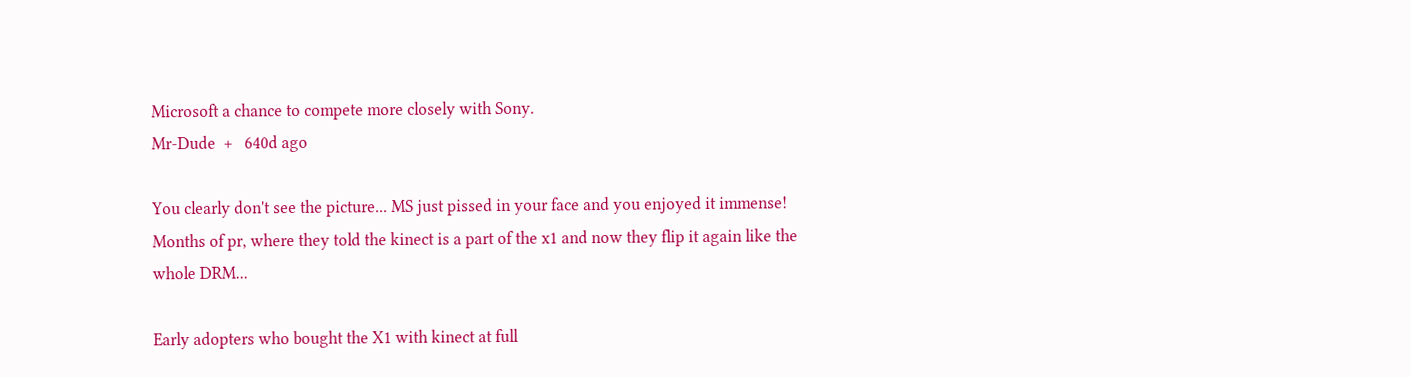Microsoft a chance to compete more closely with Sony.
Mr-Dude  +   640d ago

You clearly don't see the picture... MS just pissed in your face and you enjoyed it immense! Months of pr, where they told the kinect is a part of the x1 and now they flip it again like the whole DRM...

Early adopters who bought the X1 with kinect at full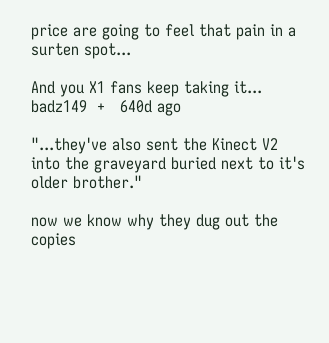price are going to feel that pain in a surten spot...

And you X1 fans keep taking it...
badz149  +   640d ago

"...they've also sent the Kinect V2 into the graveyard buried next to it's older brother."

now we know why they dug out the copies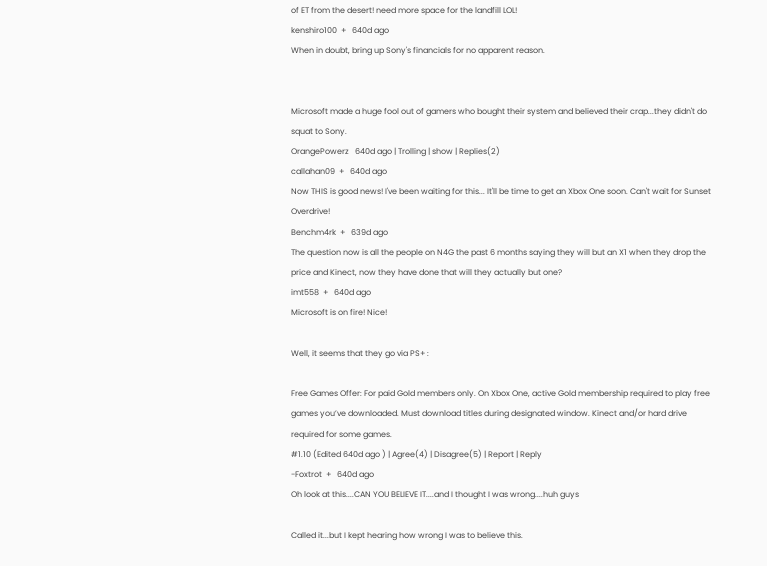of ET from the desert! need more space for the landfill LOL!
kenshiro100  +   640d ago
When in doubt, bring up Sony's financials for no apparent reason.


Microsoft made a huge fool out of gamers who bought their system and believed their crap...they didn't do squat to Sony.
OrangePowerz   640d ago | Trolling | show | Replies(2)
callahan09  +   640d ago
Now THIS is good news! I've been waiting for this... It'll be time to get an Xbox One soon. Can't wait for Sunset Overdrive!
Benchm4rk  +   639d ago
The question now is all the people on N4G the past 6 months saying they will but an X1 when they drop the price and Kinect, now they have done that will they actually but one?
imt558  +   640d ago
Microsoft is on fire! Nice!

Well, it seems that they go via PS+ :

Free Games Offer: For paid Gold members only. On Xbox One, active Gold membership required to play free games you’ve downloaded. Must download titles during designated window. Kinect and/or hard drive required for some games.
#1.10 (Edited 640d ago ) | Agree(4) | Disagree(5) | Report | Reply
-Foxtrot  +   640d ago
Oh look at this....CAN YOU BELIEVE IT....and I thought I was wrong....huh guys

Called it...but I kept hearing how wrong I was to believe this.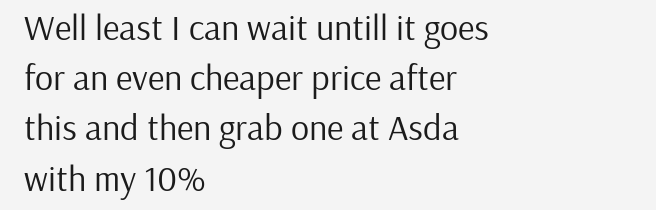Well least I can wait untill it goes for an even cheaper price after this and then grab one at Asda with my 10%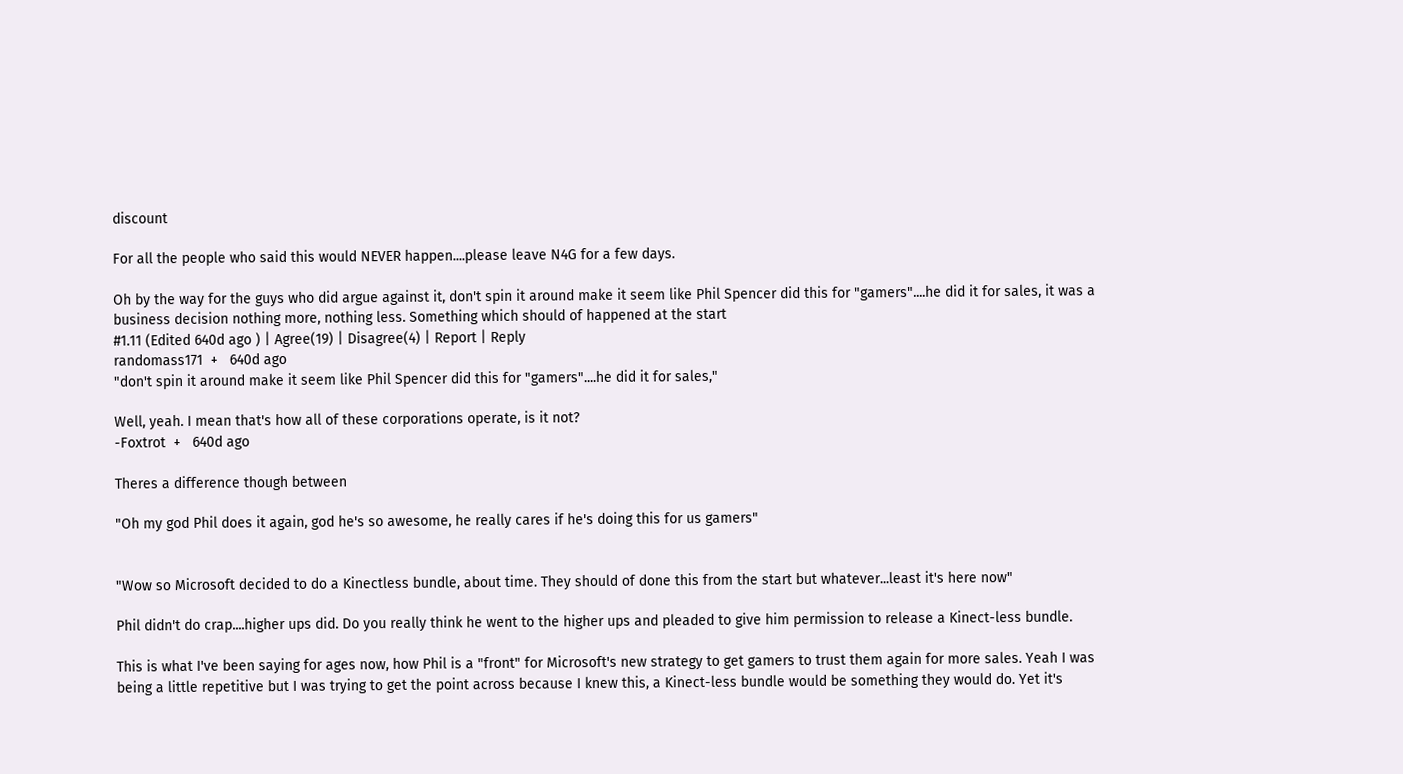discount

For all the people who said this would NEVER happen....please leave N4G for a few days.

Oh by the way for the guys who did argue against it, don't spin it around make it seem like Phil Spencer did this for "gamers"....he did it for sales, it was a business decision nothing more, nothing less. Something which should of happened at the start
#1.11 (Edited 640d ago ) | Agree(19) | Disagree(4) | Report | Reply
randomass171  +   640d ago
"don't spin it around make it seem like Phil Spencer did this for "gamers"....he did it for sales,"

Well, yeah. I mean that's how all of these corporations operate, is it not?
-Foxtrot  +   640d ago

Theres a difference though between

"Oh my god Phil does it again, god he's so awesome, he really cares if he's doing this for us gamers"


"Wow so Microsoft decided to do a Kinectless bundle, about time. They should of done this from the start but whatever...least it's here now"

Phil didn't do crap....higher ups did. Do you really think he went to the higher ups and pleaded to give him permission to release a Kinect-less bundle.

This is what I've been saying for ages now, how Phil is a "front" for Microsoft's new strategy to get gamers to trust them again for more sales. Yeah I was being a little repetitive but I was trying to get the point across because I knew this, a Kinect-less bundle would be something they would do. Yet it's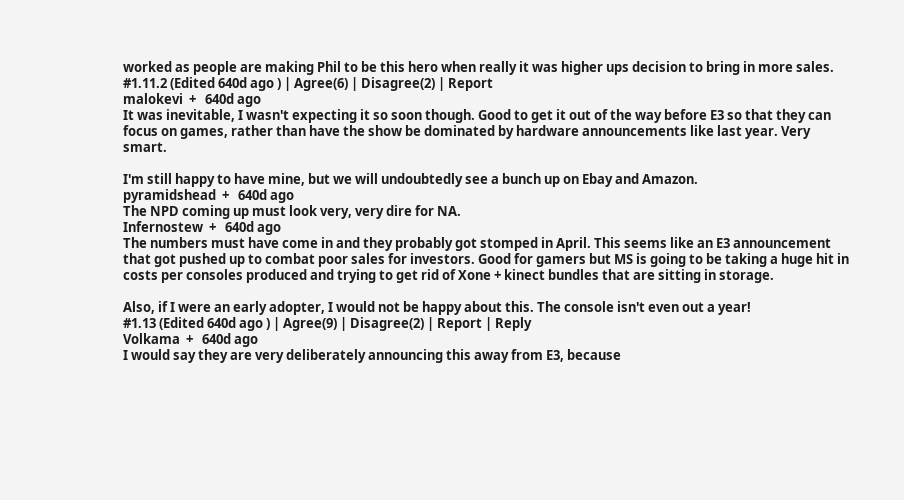worked as people are making Phil to be this hero when really it was higher ups decision to bring in more sales.
#1.11.2 (Edited 640d ago ) | Agree(6) | Disagree(2) | Report
malokevi  +   640d ago
It was inevitable, I wasn't expecting it so soon though. Good to get it out of the way before E3 so that they can focus on games, rather than have the show be dominated by hardware announcements like last year. Very smart.

I'm still happy to have mine, but we will undoubtedly see a bunch up on Ebay and Amazon.
pyramidshead  +   640d ago
The NPD coming up must look very, very dire for NA.
Infernostew  +   640d ago
The numbers must have come in and they probably got stomped in April. This seems like an E3 announcement that got pushed up to combat poor sales for investors. Good for gamers but MS is going to be taking a huge hit in costs per consoles produced and trying to get rid of Xone + kinect bundles that are sitting in storage.

Also, if I were an early adopter, I would not be happy about this. The console isn't even out a year!
#1.13 (Edited 640d ago ) | Agree(9) | Disagree(2) | Report | Reply
Volkama  +   640d ago
I would say they are very deliberately announcing this away from E3, because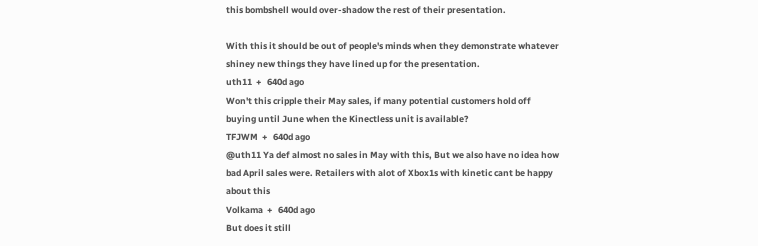this bombshell would over-shadow the rest of their presentation.

With this it should be out of people's minds when they demonstrate whatever shiney new things they have lined up for the presentation.
uth11  +   640d ago
Won't this cripple their May sales, if many potential customers hold off buying until June when the Kinectless unit is available?
TFJWM  +   640d ago
@uth11 Ya def almost no sales in May with this, But we also have no idea how bad April sales were. Retailers with alot of Xbox1s with kinetic cant be happy about this
Volkama  +   640d ago
But does it still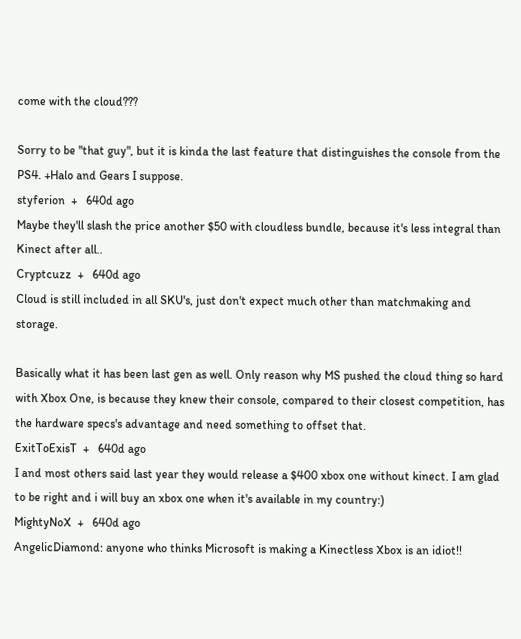come with the cloud???

Sorry to be "that guy", but it is kinda the last feature that distinguishes the console from the PS4. +Halo and Gears I suppose.
styferion  +   640d ago
Maybe they'll slash the price another $50 with cloudless bundle, because it's less integral than Kinect after all..
Cryptcuzz  +   640d ago
Cloud is still included in all SKU's, just don't expect much other than matchmaking and storage.

Basically what it has been last gen as well. Only reason why MS pushed the cloud thing so hard with Xbox One, is because they knew their console, compared to their closest competition, has the hardware specs's advantage and need something to offset that.
ExitToExisT  +   640d ago
I and most others said last year they would release a $400 xbox one without kinect. I am glad to be right and i will buy an xbox one when it's available in my country:)
MightyNoX  +   640d ago
AngelicDiamond: anyone who thinks Microsoft is making a Kinectless Xbox is an idiot!!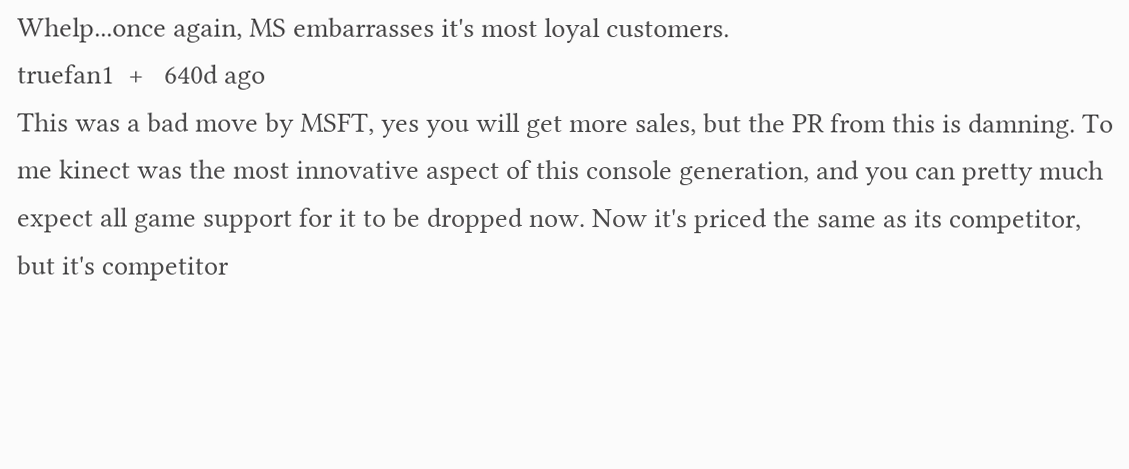Whelp...once again, MS embarrasses it's most loyal customers.
truefan1  +   640d ago
This was a bad move by MSFT, yes you will get more sales, but the PR from this is damning. To me kinect was the most innovative aspect of this console generation, and you can pretty much expect all game support for it to be dropped now. Now it's priced the same as its competitor, but it's competitor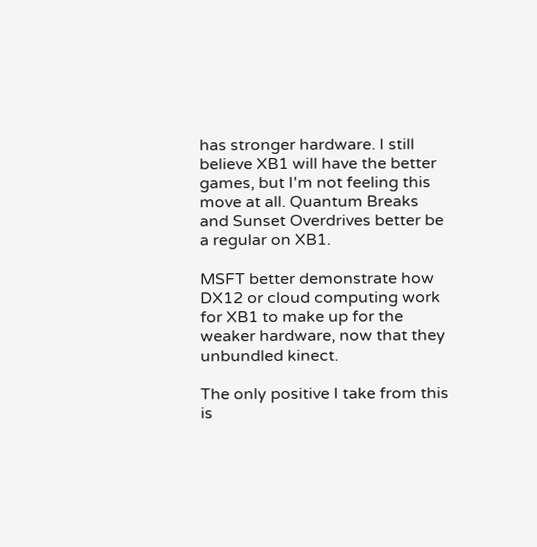has stronger hardware. I still believe XB1 will have the better games, but I'm not feeling this move at all. Quantum Breaks and Sunset Overdrives better be a regular on XB1.

MSFT better demonstrate how DX12 or cloud computing work for XB1 to make up for the weaker hardware, now that they unbundled kinect.

The only positive I take from this is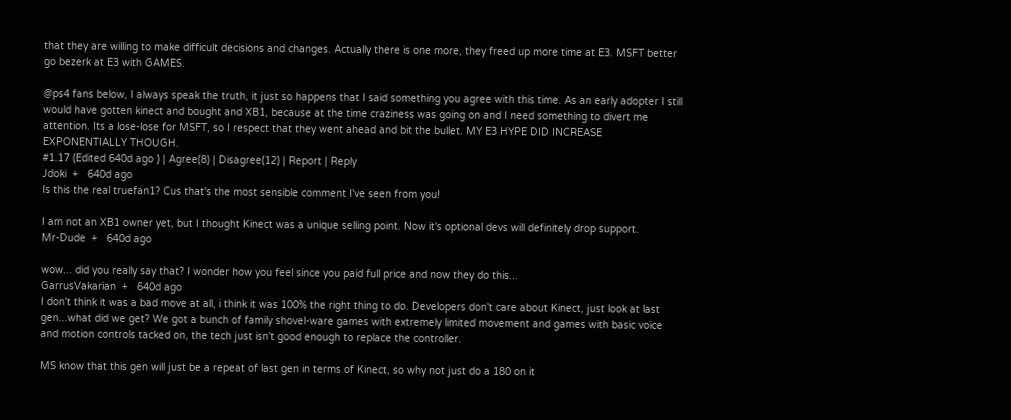that they are willing to make difficult decisions and changes. Actually there is one more, they freed up more time at E3. MSFT better go bezerk at E3 with GAMES.

@ps4 fans below, I always speak the truth, it just so happens that I said something you agree with this time. As an early adopter I still would have gotten kinect and bought and XB1, because at the time craziness was going on and I need something to divert me attention. Its a lose-lose for MSFT, so I respect that they went ahead and bit the bullet. MY E3 HYPE DID INCREASE EXPONENTIALLY THOUGH.
#1.17 (Edited 640d ago ) | Agree(8) | Disagree(12) | Report | Reply
Jdoki  +   640d ago
Is this the real truefan1? Cus that's the most sensible comment I've seen from you!

I am not an XB1 owner yet, but I thought Kinect was a unique selling point. Now it's optional devs will definitely drop support.
Mr-Dude  +   640d ago

wow... did you really say that? I wonder how you feel since you paid full price and now they do this...
GarrusVakarian  +   640d ago
I don't think it was a bad move at all, i think it was 100% the right thing to do. Developers don't care about Kinect, just look at last gen...what did we get? We got a bunch of family shovel-ware games with extremely limited movement and games with basic voice and motion controls tacked on, the tech just isn't good enough to replace the controller.

MS know that this gen will just be a repeat of last gen in terms of Kinect, so why not just do a 180 on it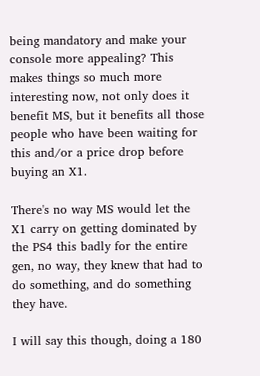being mandatory and make your console more appealing? This makes things so much more interesting now, not only does it benefit MS, but it benefits all those people who have been waiting for this and/or a price drop before buying an X1.

There's no way MS would let the X1 carry on getting dominated by the PS4 this badly for the entire gen, no way, they knew that had to do something, and do something they have.

I will say this though, doing a 180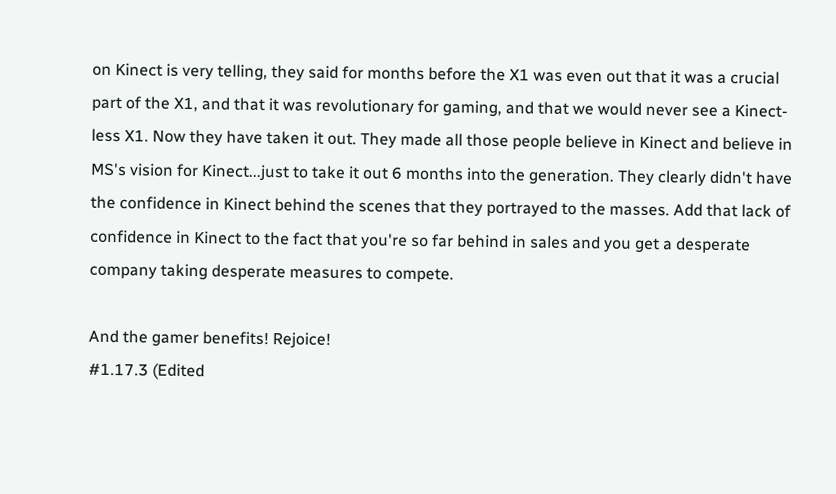on Kinect is very telling, they said for months before the X1 was even out that it was a crucial part of the X1, and that it was revolutionary for gaming, and that we would never see a Kinect-less X1. Now they have taken it out. They made all those people believe in Kinect and believe in MS's vision for Kinect...just to take it out 6 months into the generation. They clearly didn't have the confidence in Kinect behind the scenes that they portrayed to the masses. Add that lack of confidence in Kinect to the fact that you're so far behind in sales and you get a desperate company taking desperate measures to compete.

And the gamer benefits! Rejoice!
#1.17.3 (Edited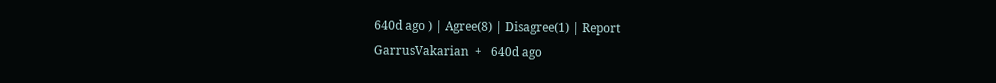640d ago ) | Agree(8) | Disagree(1) | Report
GarrusVakarian  +   640d ago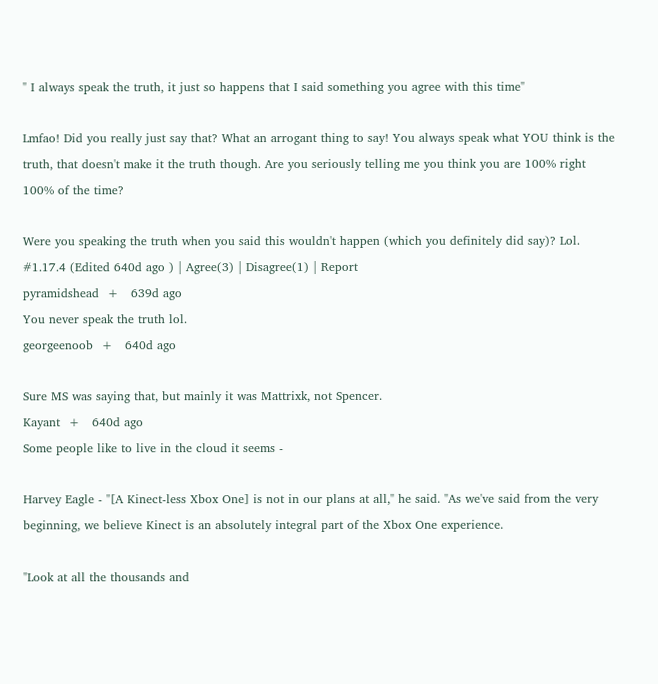" I always speak the truth, it just so happens that I said something you agree with this time"

Lmfao! Did you really just say that? What an arrogant thing to say! You always speak what YOU think is the truth, that doesn't make it the truth though. Are you seriously telling me you think you are 100% right 100% of the time?

Were you speaking the truth when you said this wouldn't happen (which you definitely did say)? Lol.
#1.17.4 (Edited 640d ago ) | Agree(3) | Disagree(1) | Report
pyramidshead  +   639d ago
You never speak the truth lol.
georgeenoob  +   640d ago

Sure MS was saying that, but mainly it was Mattrixk, not Spencer.
Kayant  +   640d ago
Some people like to live in the cloud it seems -

Harvey Eagle - "[A Kinect-less Xbox One] is not in our plans at all," he said. "As we've said from the very beginning, we believe Kinect is an absolutely integral part of the Xbox One experience.

"Look at all the thousands and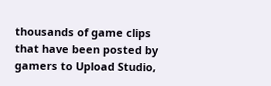thousands of game clips that have been posted by gamers to Upload Studio,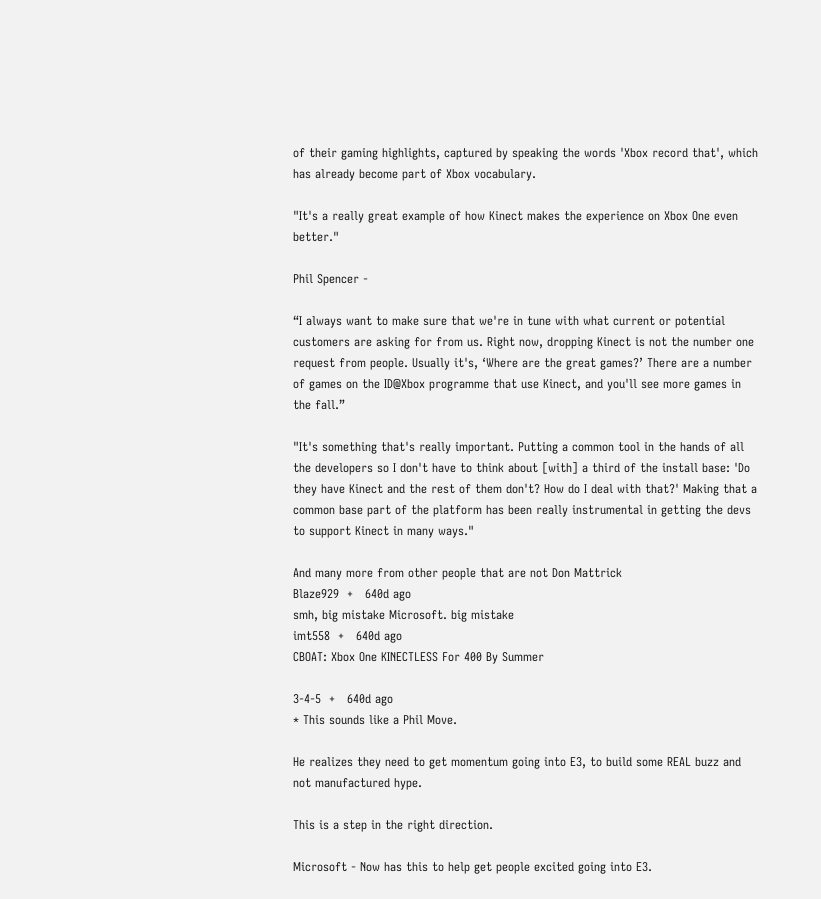of their gaming highlights, captured by speaking the words 'Xbox record that', which has already become part of Xbox vocabulary.

"It's a really great example of how Kinect makes the experience on Xbox One even better."

Phil Spencer -

“I always want to make sure that we're in tune with what current or potential customers are asking for from us. Right now, dropping Kinect is not the number one request from people. Usually it's, ‘Where are the great games?’ There are a number of games on the ID@Xbox programme that use Kinect, and you'll see more games in the fall.”

"It's something that's really important. Putting a common tool in the hands of all the developers so I don't have to think about [with] a third of the install base: 'Do they have Kinect and the rest of them don't? How do I deal with that?' Making that a common base part of the platform has been really instrumental in getting the devs to support Kinect in many ways."

And many more from other people that are not Don Mattrick
Blaze929  +   640d ago
smh, big mistake Microsoft. big mistake
imt558  +   640d ago
CBOAT: Xbox One KINECTLESS For 400 By Summer

3-4-5  +   640d ago
* This sounds like a Phil Move.

He realizes they need to get momentum going into E3, to build some REAL buzz and not manufactured hype.

This is a step in the right direction.

Microsoft - Now has this to help get people excited going into E3.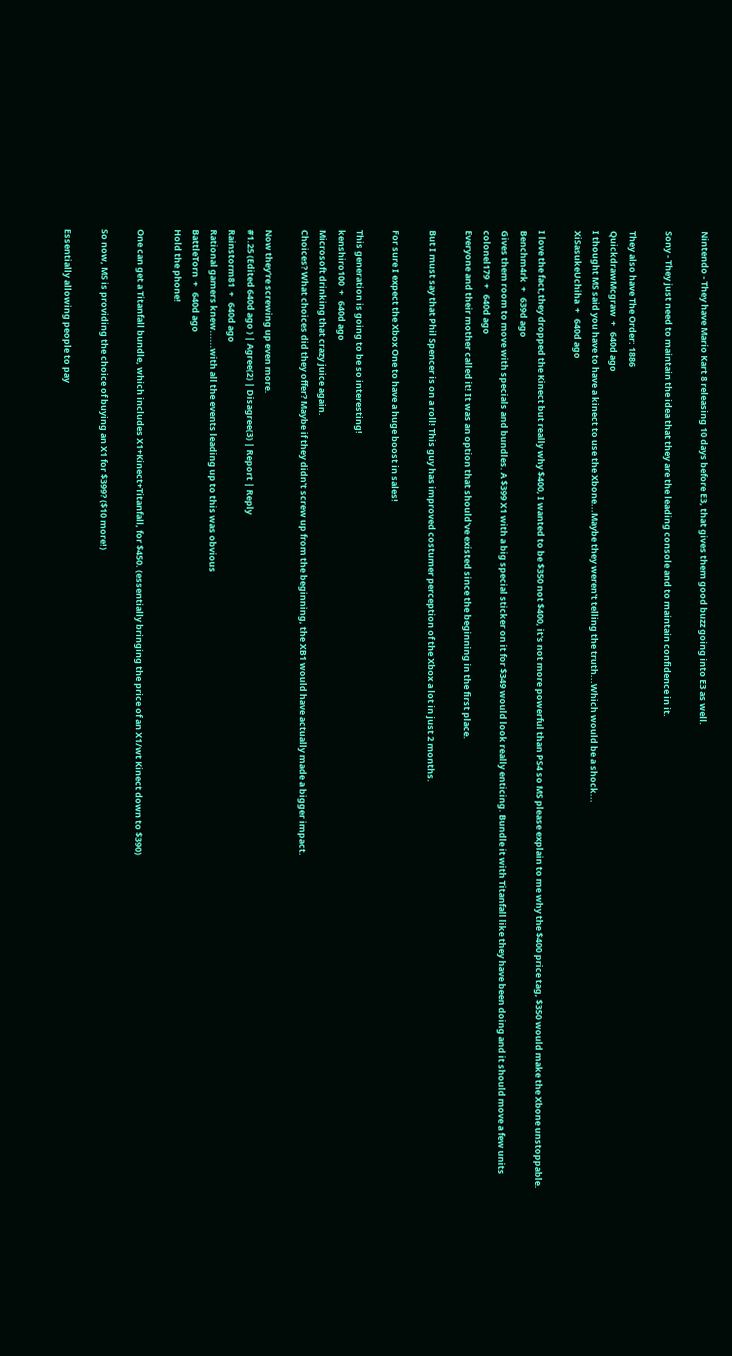Nintendo - They have Mario Kart 8 releasing 10 days before E3, that gives them good buzz going into E3 as well.

Sony - They just need to maintain the idea that they are the leading console and to maintain confidence in it.

They also have The Order: 1886
QuickdrawMcgraw  +   640d ago
I thought MS said you have to have a kinect to use the Xbone...Maybe they weren't telling the truth...Which would be a shock...
XiSasukeUchiha  +   640d ago

I love the fact,they dropped the Kinect but really why $400, I wanted to be $350 not $400, it's not more powerful than PS4 so MS please explain to me why the $400 price tag, $350 would make the Xbone unstoppable.
Benchm4rk  +   639d ago
Gives them room to move with specials and bundles. A $399 X1 with a big special sticker on it for $349 would look really enticing. Bundle it with Titanfall like they have been doing and it should move a few units
colonel179  +   640d ago
Everyone and their mother called it! It was an option that should've existed since the beginning in the first place.

But I must say that Phil Spencer is on a roll! This guy has improved costumer perception of the Xbox a lot in just 2 months.

For sure I expect the Xbox One to have a huge boost in sales!

This generation is going to be so interesting!
kenshiro100  +   640d ago
Microsoft drinking that crazy juice again.
Choices? What choices did they offer? Maybe if they didn't screw up from the beginning, the XB1 would have actually made a bigger impact.

Now they're screwing up even more.
#1.25 (Edited 640d ago ) | Agree(2) | Disagree(3) | Report | Reply
Rainstorm81  +   640d ago
Rational gamers knew......with all the events leading up to this was obvious
BattleTorn  +   640d ago
Hold the phone!

One can get a Titanfall bundle, which includes X1+Kinect+Titanfall, for $450. (essentially bringing the price of an X1/wt Kinect down to $390)

So now, MS is providing the choice of buying an X1 for $399? ($10 more!)

Essentially allowing people to pay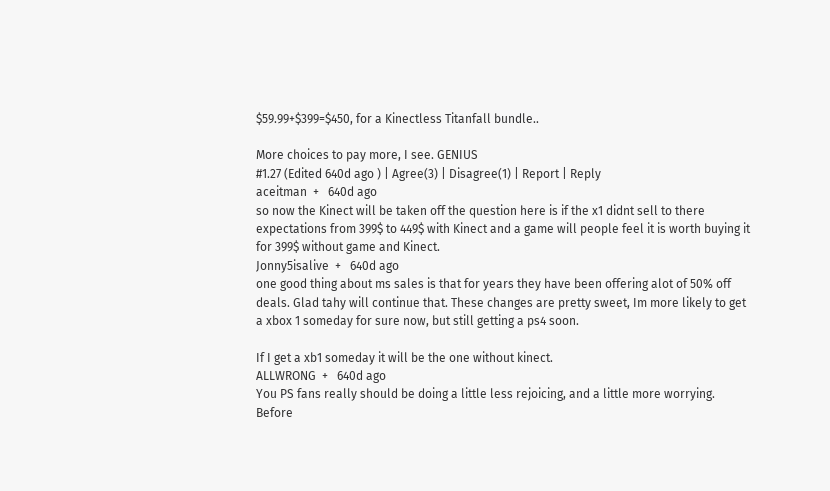$59.99+$399=$450, for a Kinectless Titanfall bundle..

More choices to pay more, I see. GENIUS
#1.27 (Edited 640d ago ) | Agree(3) | Disagree(1) | Report | Reply
aceitman  +   640d ago
so now the Kinect will be taken off the question here is if the x1 didnt sell to there expectations from 399$ to 449$ with Kinect and a game will people feel it is worth buying it for 399$ without game and Kinect.
Jonny5isalive  +   640d ago
one good thing about ms sales is that for years they have been offering alot of 50% off deals. Glad tahy will continue that. These changes are pretty sweet, Im more likely to get a xbox 1 someday for sure now, but still getting a ps4 soon.

If I get a xb1 someday it will be the one without kinect.
ALLWRONG  +   640d ago
You PS fans really should be doing a little less rejoicing, and a little more worrying. Before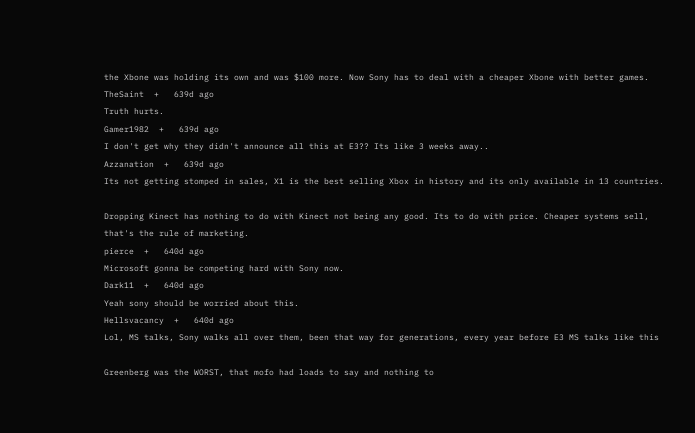the Xbone was holding its own and was $100 more. Now Sony has to deal with a cheaper Xbone with better games.
TheSaint  +   639d ago
Truth hurts.
Gamer1982  +   639d ago
I don't get why they didn't announce all this at E3?? Its like 3 weeks away..
Azzanation  +   639d ago
Its not getting stomped in sales, X1 is the best selling Xbox in history and its only available in 13 countries.

Dropping Kinect has nothing to do with Kinect not being any good. Its to do with price. Cheaper systems sell, that's the rule of marketing.
pierce  +   640d ago
Microsoft gonna be competing hard with Sony now.
Dark11  +   640d ago
Yeah sony should be worried about this.
Hellsvacancy  +   640d ago
Lol, MS talks, Sony walks all over them, been that way for generations, every year before E3 MS talks like this

Greenberg was the WORST, that mofo had loads to say and nothing to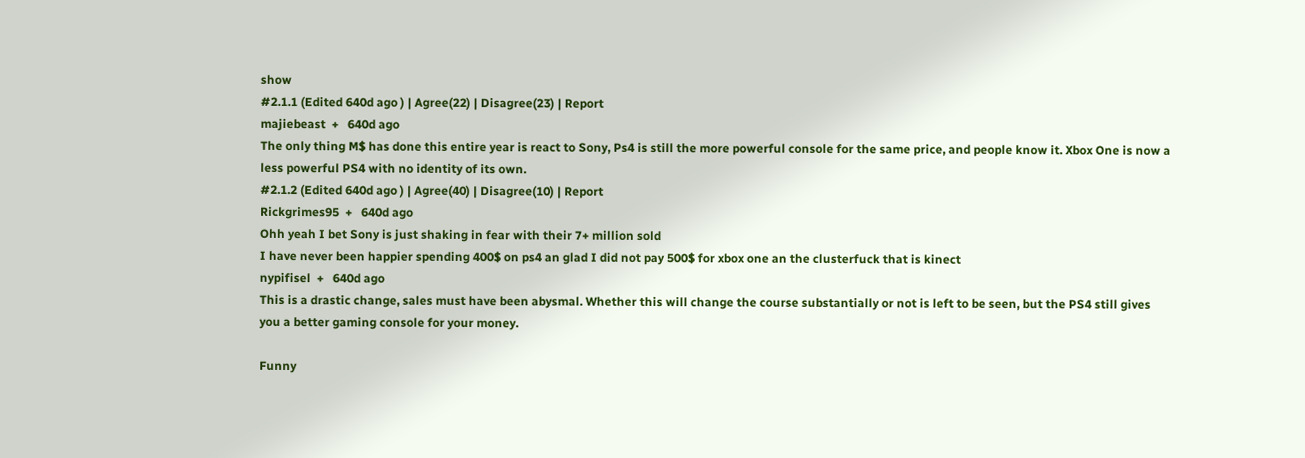show
#2.1.1 (Edited 640d ago ) | Agree(22) | Disagree(23) | Report
majiebeast  +   640d ago
The only thing M$ has done this entire year is react to Sony, Ps4 is still the more powerful console for the same price, and people know it. Xbox One is now a less powerful PS4 with no identity of its own.
#2.1.2 (Edited 640d ago ) | Agree(40) | Disagree(10) | Report
Rickgrimes95  +   640d ago
Ohh yeah I bet Sony is just shaking in fear with their 7+ million sold
I have never been happier spending 400$ on ps4 an glad I did not pay 500$ for xbox one an the clusterfuck that is kinect
nypifisel  +   640d ago
This is a drastic change, sales must have been abysmal. Whether this will change the course substantially or not is left to be seen, but the PS4 still gives you a better gaming console for your money.

Funny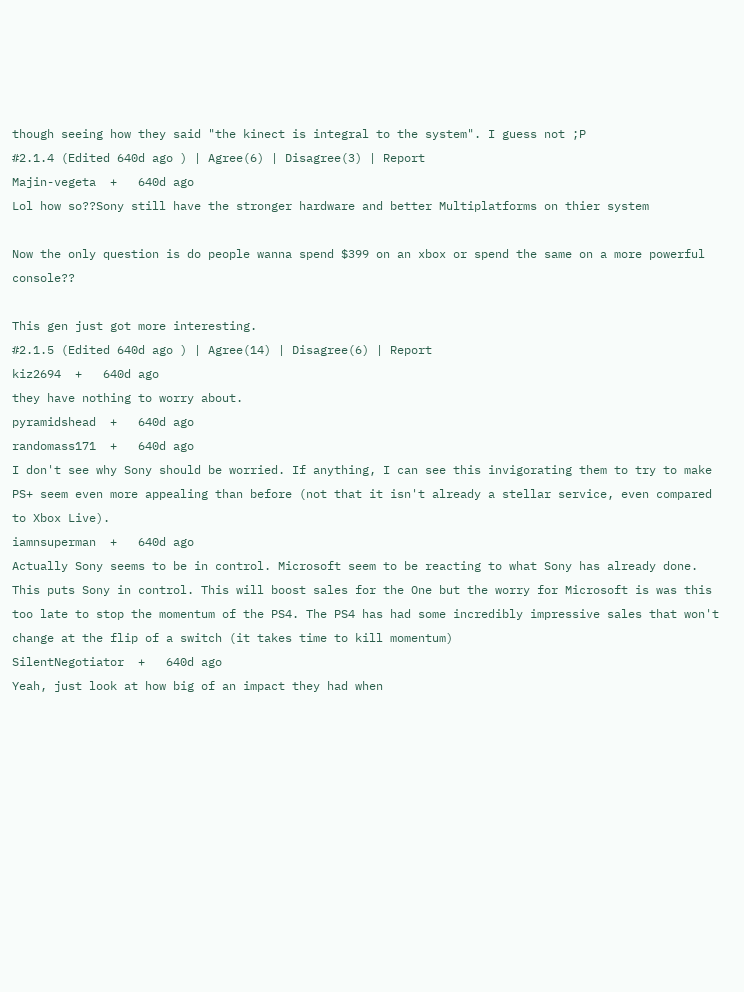though seeing how they said "the kinect is integral to the system". I guess not ;P
#2.1.4 (Edited 640d ago ) | Agree(6) | Disagree(3) | Report
Majin-vegeta  +   640d ago
Lol how so??Sony still have the stronger hardware and better Multiplatforms on thier system

Now the only question is do people wanna spend $399 on an xbox or spend the same on a more powerful console??

This gen just got more interesting.
#2.1.5 (Edited 640d ago ) | Agree(14) | Disagree(6) | Report
kiz2694  +   640d ago
they have nothing to worry about.
pyramidshead  +   640d ago
randomass171  +   640d ago
I don't see why Sony should be worried. If anything, I can see this invigorating them to try to make PS+ seem even more appealing than before (not that it isn't already a stellar service, even compared to Xbox Live).
iamnsuperman  +   640d ago
Actually Sony seems to be in control. Microsoft seem to be reacting to what Sony has already done. This puts Sony in control. This will boost sales for the One but the worry for Microsoft is was this too late to stop the momentum of the PS4. The PS4 has had some incredibly impressive sales that won't change at the flip of a switch (it takes time to kill momentum)
SilentNegotiator  +   640d ago
Yeah, just look at how big of an impact they had when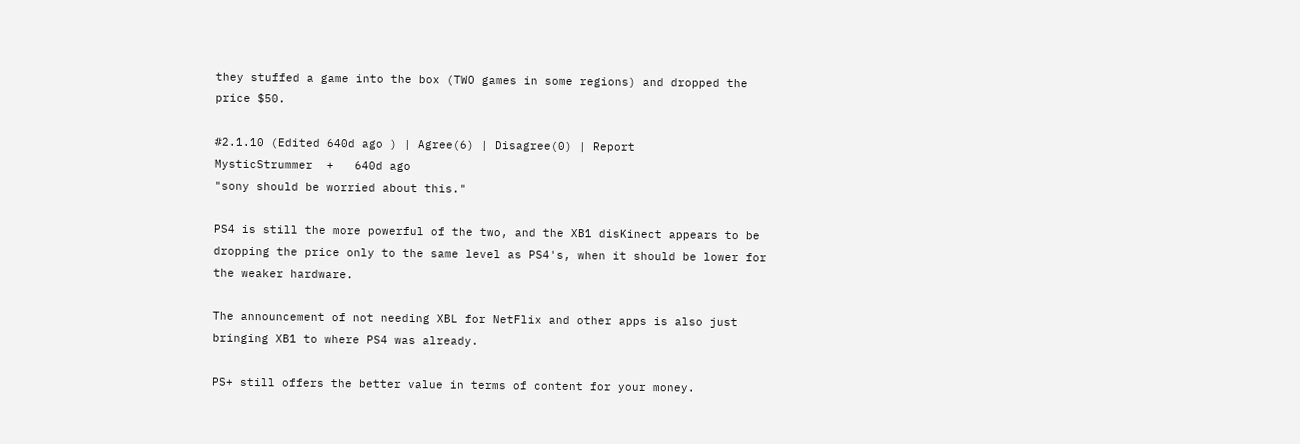they stuffed a game into the box (TWO games in some regions) and dropped the price $50.

#2.1.10 (Edited 640d ago ) | Agree(6) | Disagree(0) | Report
MysticStrummer  +   640d ago
"sony should be worried about this."

PS4 is still the more powerful of the two, and the XB1 disKinect appears to be dropping the price only to the same level as PS4's, when it should be lower for the weaker hardware.

The announcement of not needing XBL for NetFlix and other apps is also just bringing XB1 to where PS4 was already.

PS+ still offers the better value in terms of content for your money.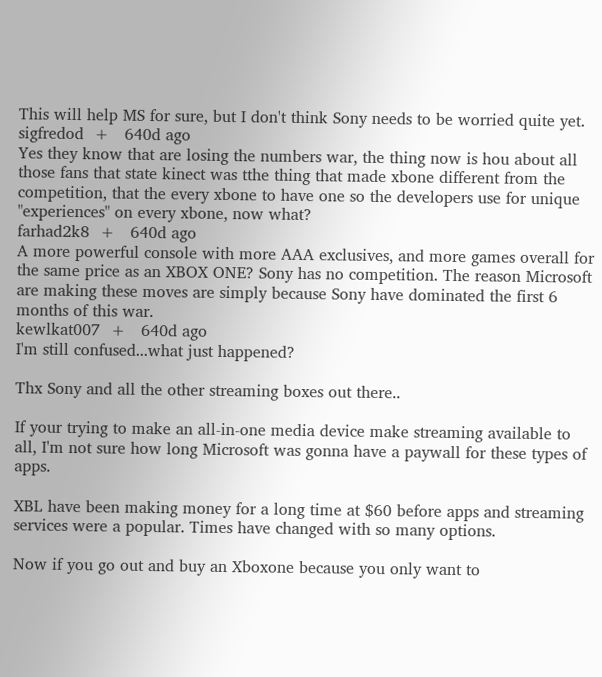This will help MS for sure, but I don't think Sony needs to be worried quite yet.
sigfredod  +   640d ago
Yes they know that are losing the numbers war, the thing now is hou about all those fans that state kinect was tthe thing that made xbone different from the competition, that the every xbone to have one so the developers use for unique "experiences" on every xbone, now what?
farhad2k8  +   640d ago
A more powerful console with more AAA exclusives, and more games overall for the same price as an XBOX ONE? Sony has no competition. The reason Microsoft are making these moves are simply because Sony have dominated the first 6 months of this war.
kewlkat007  +   640d ago
I'm still confused...what just happened?

Thx Sony and all the other streaming boxes out there..

If your trying to make an all-in-one media device make streaming available to all, I'm not sure how long Microsoft was gonna have a paywall for these types of apps.

XBL have been making money for a long time at $60 before apps and streaming services were a popular. Times have changed with so many options.

Now if you go out and buy an Xboxone because you only want to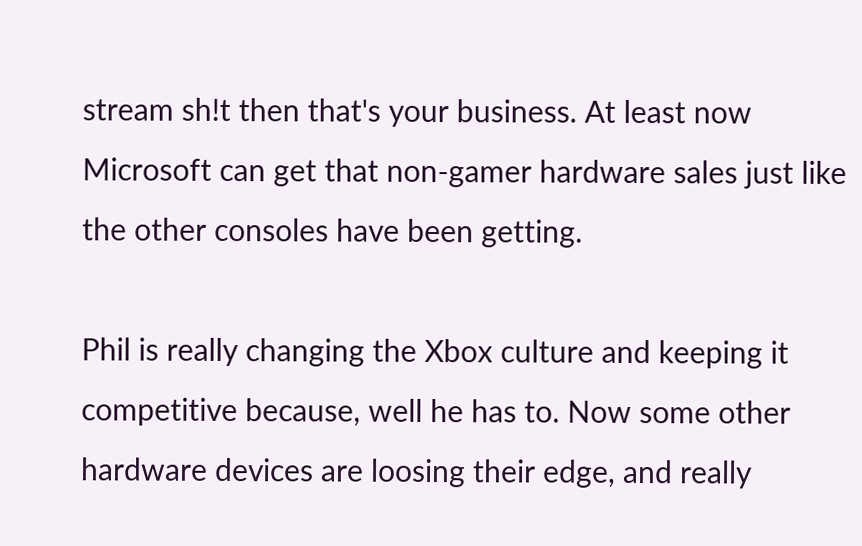stream sh!t then that's your business. At least now Microsoft can get that non-gamer hardware sales just like the other consoles have been getting.

Phil is really changing the Xbox culture and keeping it competitive because, well he has to. Now some other hardware devices are loosing their edge, and really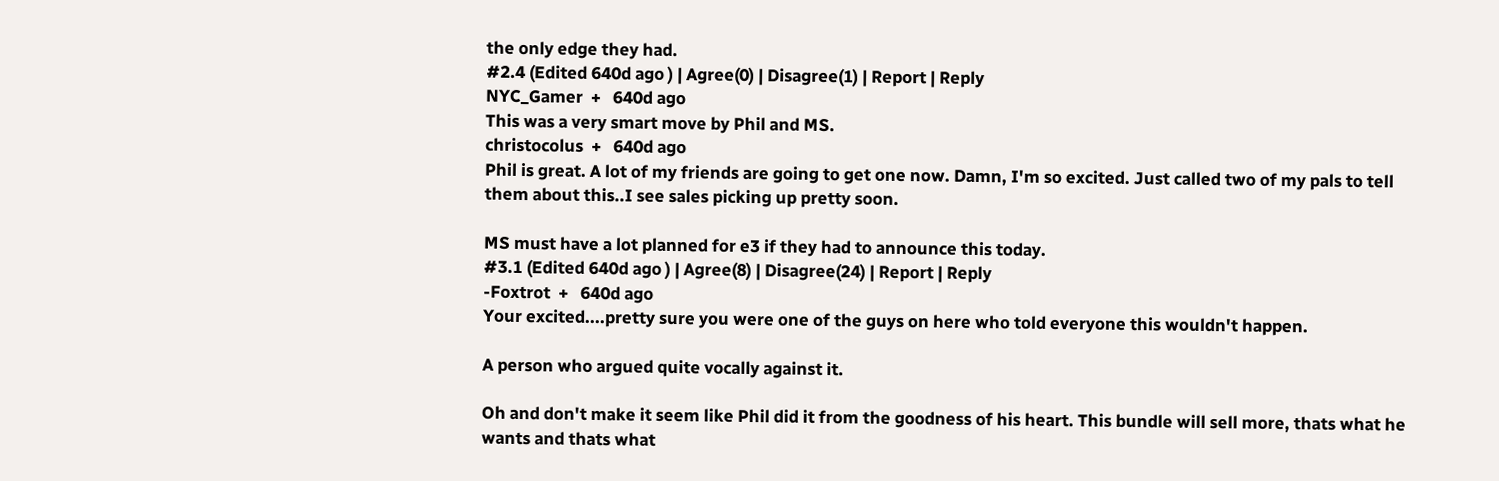the only edge they had.
#2.4 (Edited 640d ago ) | Agree(0) | Disagree(1) | Report | Reply
NYC_Gamer  +   640d ago
This was a very smart move by Phil and MS.
christocolus  +   640d ago
Phil is great. A lot of my friends are going to get one now. Damn, I'm so excited. Just called two of my pals to tell them about this..I see sales picking up pretty soon.

MS must have a lot planned for e3 if they had to announce this today.
#3.1 (Edited 640d ago ) | Agree(8) | Disagree(24) | Report | Reply
-Foxtrot  +   640d ago
Your excited....pretty sure you were one of the guys on here who told everyone this wouldn't happen.

A person who argued quite vocally against it.

Oh and don't make it seem like Phil did it from the goodness of his heart. This bundle will sell more, thats what he wants and thats what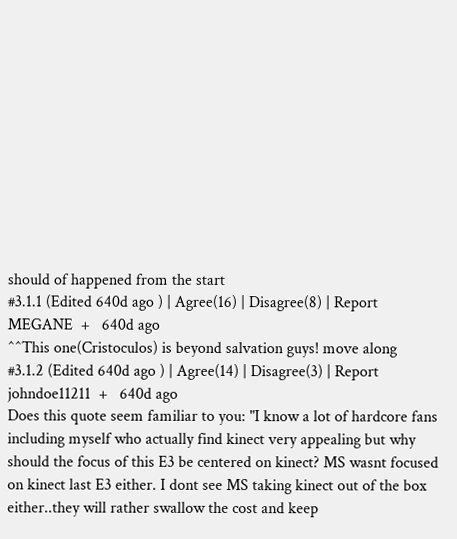should of happened from the start
#3.1.1 (Edited 640d ago ) | Agree(16) | Disagree(8) | Report
MEGANE  +   640d ago
^^This one(Cristoculos) is beyond salvation guys! move along
#3.1.2 (Edited 640d ago ) | Agree(14) | Disagree(3) | Report
johndoe11211  +   640d ago
Does this quote seem familiar to you: "I know a lot of hardcore fans including myself who actually find kinect very appealing but why should the focus of this E3 be centered on kinect? MS wasnt focused on kinect last E3 either. I dont see MS taking kinect out of the box either..they will rather swallow the cost and keep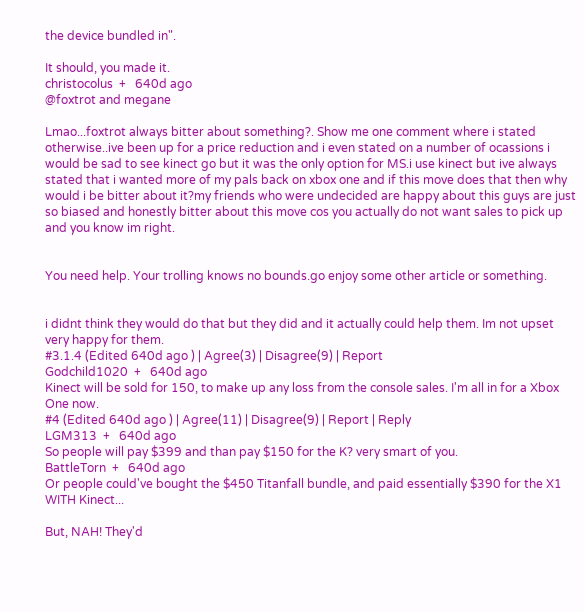the device bundled in".

It should, you made it.
christocolus  +   640d ago
@foxtrot and megane

Lmao...foxtrot always bitter about something?. Show me one comment where i stated otherwise..ive been up for a price reduction and i even stated on a number of ocassions i would be sad to see kinect go but it was the only option for MS.i use kinect but ive always stated that i wanted more of my pals back on xbox one and if this move does that then why would i be bitter about it?my friends who were undecided are happy about this guys are just so biased and honestly bitter about this move cos you actually do not want sales to pick up and you know im right.


You need help. Your trolling knows no bounds.go enjoy some other article or something.


i didnt think they would do that but they did and it actually could help them. Im not upset very happy for them.
#3.1.4 (Edited 640d ago ) | Agree(3) | Disagree(9) | Report
Godchild1020  +   640d ago
Kinect will be sold for 150, to make up any loss from the console sales. I'm all in for a Xbox One now.
#4 (Edited 640d ago ) | Agree(11) | Disagree(9) | Report | Reply
LGM313  +   640d ago
So people will pay $399 and than pay $150 for the K? very smart of you.
BattleTorn  +   640d ago
Or people could've bought the $450 Titanfall bundle, and paid essentially $390 for the X1 WITH Kinect...

But, NAH! They'd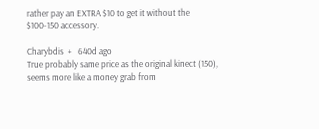rather pay an EXTRA $10 to get it without the $100-150 accessory.

Charybdis  +   640d ago
True probably same price as the original kinect (150), seems more like a money grab from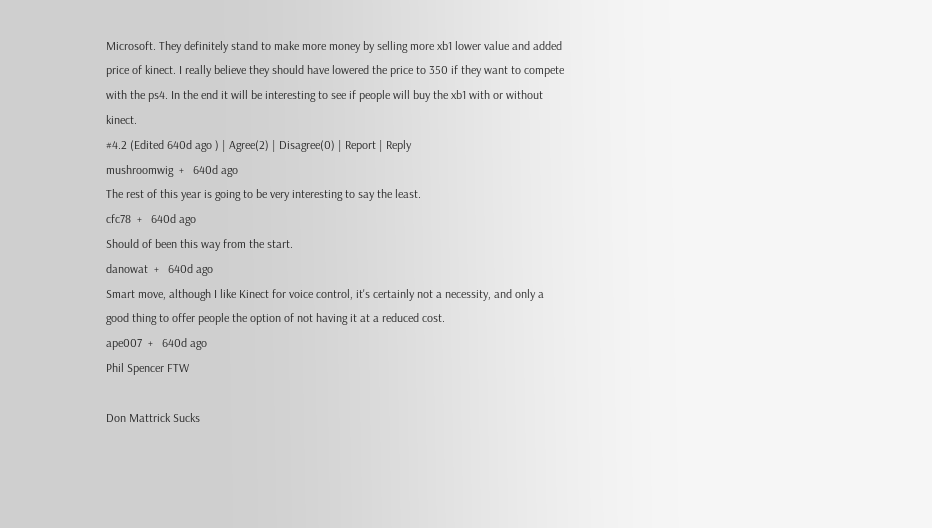Microsoft. They definitely stand to make more money by selling more xb1 lower value and added price of kinect. I really believe they should have lowered the price to 350 if they want to compete with the ps4. In the end it will be interesting to see if people will buy the xb1 with or without kinect.
#4.2 (Edited 640d ago ) | Agree(2) | Disagree(0) | Report | Reply
mushroomwig  +   640d ago
The rest of this year is going to be very interesting to say the least.
cfc78  +   640d ago
Should of been this way from the start.
danowat  +   640d ago
Smart move, although I like Kinect for voice control, it's certainly not a necessity, and only a good thing to offer people the option of not having it at a reduced cost.
ape007  +   640d ago
Phil Spencer FTW

Don Mattrick Sucks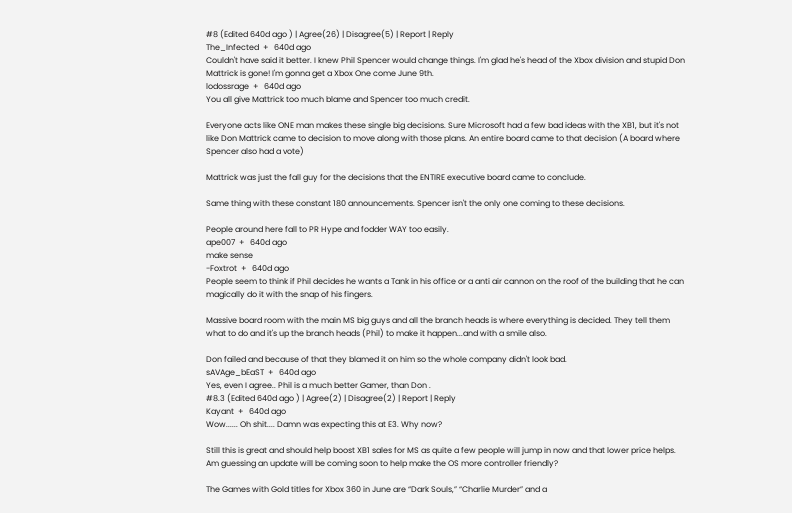#8 (Edited 640d ago ) | Agree(26) | Disagree(5) | Report | Reply
The_Infected  +   640d ago
Couldn't have said it better. I knew Phil Spencer would change things. I'm glad he's head of the Xbox division and stupid Don Mattrick is gone! I'm gonna get a Xbox One come June 9th.
lodossrage  +   640d ago
You all give Mattrick too much blame and Spencer too much credit.

Everyone acts like ONE man makes these single big decisions. Sure Microsoft had a few bad ideas with the XB1, but it's not like Don Mattrick came to decision to move along with those plans. An entire board came to that decision (A board where Spencer also had a vote)

Mattrick was just the fall guy for the decisions that the ENTIRE executive board came to conclude.

Same thing with these constant 180 announcements. Spencer isn't the only one coming to these decisions.

People around here fall to PR Hype and fodder WAY too easily.
ape007  +   640d ago
make sense
-Foxtrot  +   640d ago
People seem to think if Phil decides he wants a Tank in his office or a anti air cannon on the roof of the building that he can magically do it with the snap of his fingers.

Massive board room with the main MS big guys and all the branch heads is where everything is decided. They tell them what to do and it's up the branch heads (Phil) to make it happen...and with a smile also.

Don failed and because of that they blamed it on him so the whole company didn't look bad.
sAVAge_bEaST  +   640d ago
Yes, even I agree.. Phil is a much better Gamer, than Don .
#8.3 (Edited 640d ago ) | Agree(2) | Disagree(2) | Report | Reply
Kayant  +   640d ago
Wow...... Oh shit.... Damn was expecting this at E3. Why now?

Still this is great and should help boost XB1 sales for MS as quite a few people will jump in now and that lower price helps. Am guessing an update will be coming soon to help make the OS more controller friendly?

The Games with Gold titles for Xbox 360 in June are “Dark Souls,” “Charlie Murder” and a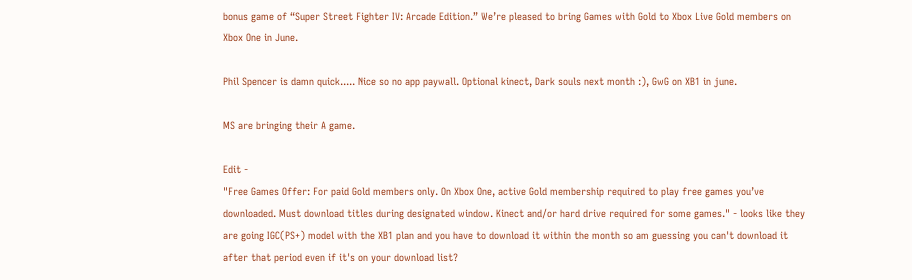bonus game of “Super Street Fighter IV: Arcade Edition.” We’re pleased to bring Games with Gold to Xbox Live Gold members on Xbox One in June.

Phil Spencer is damn quick..... Nice so no app paywall. Optional kinect, Dark souls next month :), GwG on XB1 in june.

MS are bringing their A game.

Edit -
"Free Games Offer: For paid Gold members only. On Xbox One, active Gold membership required to play free games you’ve downloaded. Must download titles during designated window. Kinect and/or hard drive required for some games." - looks like they are going IGC(PS+) model with the XB1 plan and you have to download it within the month so am guessing you can't download it after that period even if it's on your download list?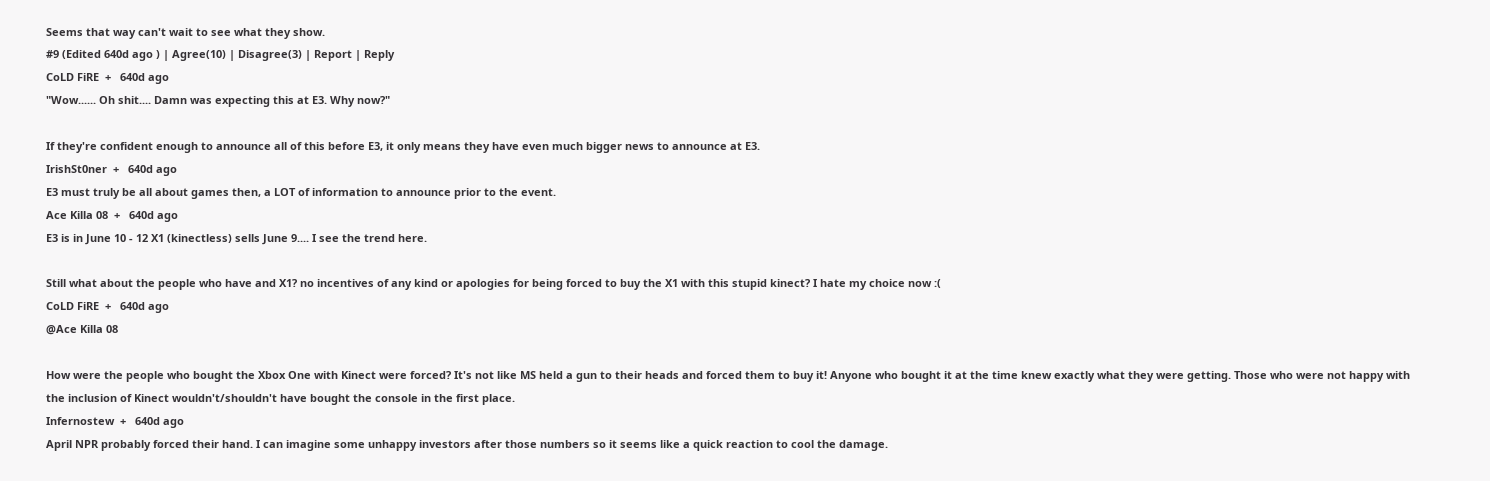Seems that way can't wait to see what they show.
#9 (Edited 640d ago ) | Agree(10) | Disagree(3) | Report | Reply
CoLD FiRE  +   640d ago
"Wow...... Oh shit.... Damn was expecting this at E3. Why now?"

If they're confident enough to announce all of this before E3, it only means they have even much bigger news to announce at E3.
IrishSt0ner  +   640d ago
E3 must truly be all about games then, a LOT of information to announce prior to the event.
Ace Killa 08  +   640d ago
E3 is in June 10 - 12 X1 (kinectless) sells June 9.... I see the trend here.

Still what about the people who have and X1? no incentives of any kind or apologies for being forced to buy the X1 with this stupid kinect? I hate my choice now :(
CoLD FiRE  +   640d ago
@Ace Killa 08

How were the people who bought the Xbox One with Kinect were forced? It's not like MS held a gun to their heads and forced them to buy it! Anyone who bought it at the time knew exactly what they were getting. Those who were not happy with the inclusion of Kinect wouldn't/shouldn't have bought the console in the first place.
Infernostew  +   640d ago
April NPR probably forced their hand. I can imagine some unhappy investors after those numbers so it seems like a quick reaction to cool the damage.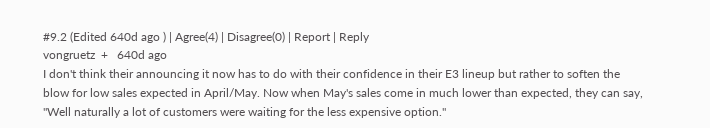#9.2 (Edited 640d ago ) | Agree(4) | Disagree(0) | Report | Reply
vongruetz  +   640d ago
I don't think their announcing it now has to do with their confidence in their E3 lineup but rather to soften the blow for low sales expected in April/May. Now when May's sales come in much lower than expected, they can say, "Well naturally a lot of customers were waiting for the less expensive option."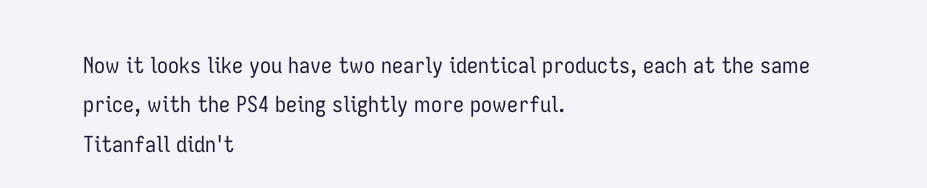Now it looks like you have two nearly identical products, each at the same price, with the PS4 being slightly more powerful.
Titanfall didn't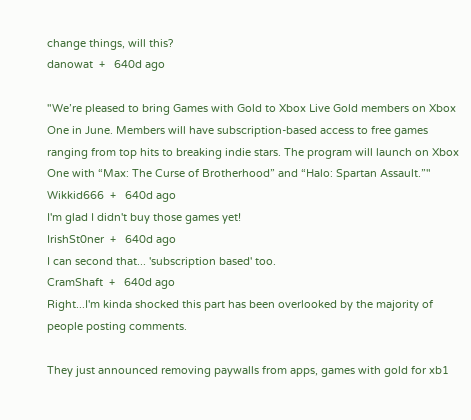change things, will this?
danowat  +   640d ago

"We’re pleased to bring Games with Gold to Xbox Live Gold members on Xbox One in June. Members will have subscription-based access to free games ranging from top hits to breaking indie stars. The program will launch on Xbox One with “Max: The Curse of Brotherhood” and “Halo: Spartan Assault.”"
Wikkid666  +   640d ago
I'm glad I didn't buy those games yet!
IrishSt0ner  +   640d ago
I can second that... 'subscription based' too.
CramShaft  +   640d ago
Right...I'm kinda shocked this part has been overlooked by the majority of people posting comments.

They just announced removing paywalls from apps, games with gold for xb1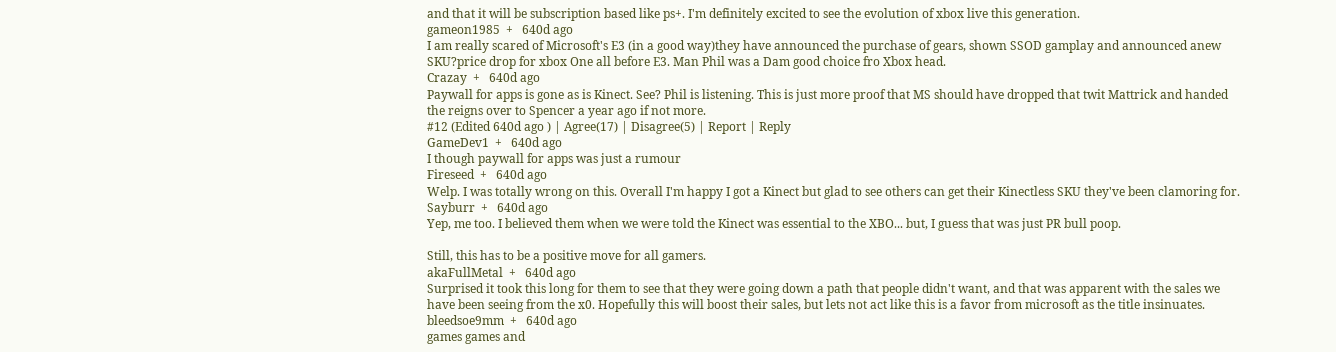and that it will be subscription based like ps+. I'm definitely excited to see the evolution of xbox live this generation.
gameon1985  +   640d ago
I am really scared of Microsoft's E3 (in a good way)they have announced the purchase of gears, shown SSOD gamplay and announced anew SKU?price drop for xbox One all before E3. Man Phil was a Dam good choice fro Xbox head.
Crazay  +   640d ago
Paywall for apps is gone as is Kinect. See? Phil is listening. This is just more proof that MS should have dropped that twit Mattrick and handed the reigns over to Spencer a year ago if not more.
#12 (Edited 640d ago ) | Agree(17) | Disagree(5) | Report | Reply
GameDev1  +   640d ago
I though paywall for apps was just a rumour
Fireseed  +   640d ago
Welp. I was totally wrong on this. Overall I'm happy I got a Kinect but glad to see others can get their Kinectless SKU they've been clamoring for.
Sayburr  +   640d ago
Yep, me too. I believed them when we were told the Kinect was essential to the XBO... but, I guess that was just PR bull poop.

Still, this has to be a positive move for all gamers.
akaFullMetal  +   640d ago
Surprised it took this long for them to see that they were going down a path that people didn't want, and that was apparent with the sales we have been seeing from the x0. Hopefully this will boost their sales, but lets not act like this is a favor from microsoft as the title insinuates.
bleedsoe9mm  +   640d ago
games games and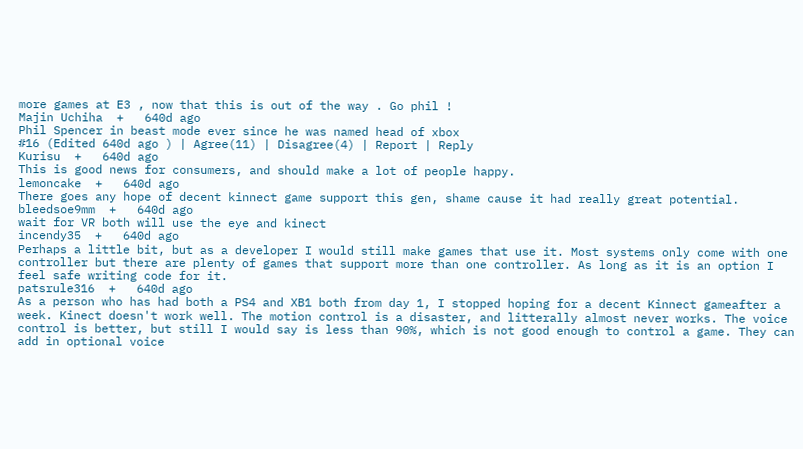more games at E3 , now that this is out of the way . Go phil !
Majin Uchiha  +   640d ago
Phil Spencer in beast mode ever since he was named head of xbox
#16 (Edited 640d ago ) | Agree(11) | Disagree(4) | Report | Reply
Kurisu  +   640d ago
This is good news for consumers, and should make a lot of people happy.
lemoncake  +   640d ago
There goes any hope of decent kinnect game support this gen, shame cause it had really great potential.
bleedsoe9mm  +   640d ago
wait for VR both will use the eye and kinect
incendy35  +   640d ago
Perhaps a little bit, but as a developer I would still make games that use it. Most systems only come with one controller but there are plenty of games that support more than one controller. As long as it is an option I feel safe writing code for it.
patsrule316  +   640d ago
As a person who has had both a PS4 and XB1 both from day 1, I stopped hoping for a decent Kinnect gameafter a week. Kinect doesn't work well. The motion control is a disaster, and litterally almost never works. The voice control is better, but still I would say is less than 90%, which is not good enough to control a game. They can add in optional voice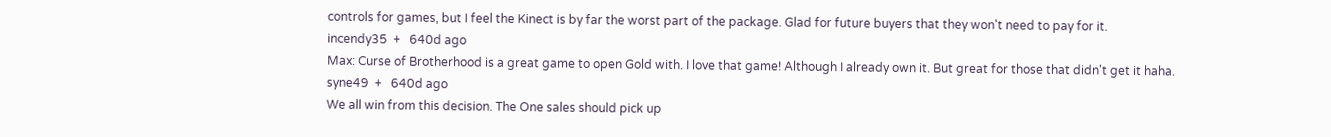controls for games, but I feel the Kinect is by far the worst part of the package. Glad for future buyers that they won't need to pay for it.
incendy35  +   640d ago
Max: Curse of Brotherhood is a great game to open Gold with. I love that game! Although I already own it. But great for those that didn't get it haha.
syne49  +   640d ago
We all win from this decision. The One sales should pick up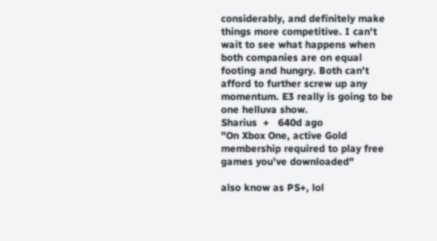considerably, and definitely make things more competitive. I can't wait to see what happens when both companies are on equal footing and hungry. Both can't afford to further screw up any momentum. E3 really is going to be one helluva show.
Sharius  +   640d ago
"On Xbox One, active Gold membership required to play free games you’ve downloaded"

also know as PS+, lol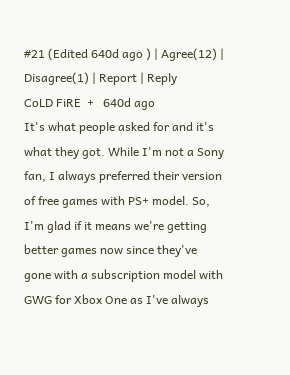#21 (Edited 640d ago ) | Agree(12) | Disagree(1) | Report | Reply
CoLD FiRE  +   640d ago
It's what people asked for and it's what they got. While I'm not a Sony fan, I always preferred their version of free games with PS+ model. So, I'm glad if it means we're getting better games now since they've gone with a subscription model with GWG for Xbox One as I've always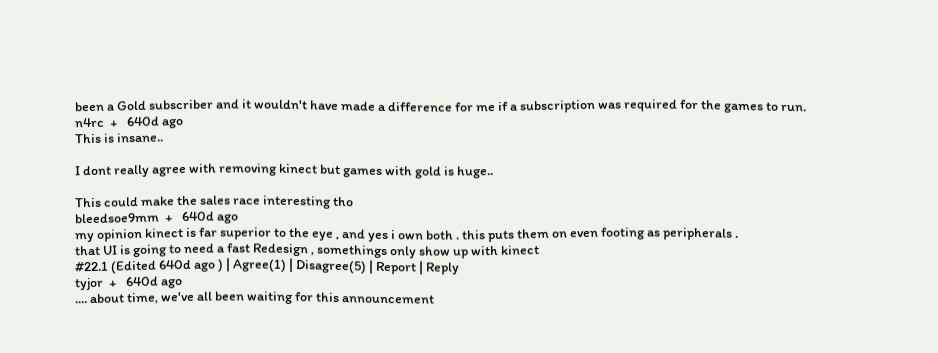been a Gold subscriber and it wouldn't have made a difference for me if a subscription was required for the games to run.
n4rc  +   640d ago
This is insane..

I dont really agree with removing kinect but games with gold is huge..

This could make the sales race interesting tho
bleedsoe9mm  +   640d ago
my opinion kinect is far superior to the eye , and yes i own both . this puts them on even footing as peripherals .
that UI is going to need a fast Redesign , somethings only show up with kinect
#22.1 (Edited 640d ago ) | Agree(1) | Disagree(5) | Report | Reply
tyjor  +   640d ago
.... about time, we've all been waiting for this announcement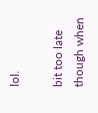lol.

bit too late though when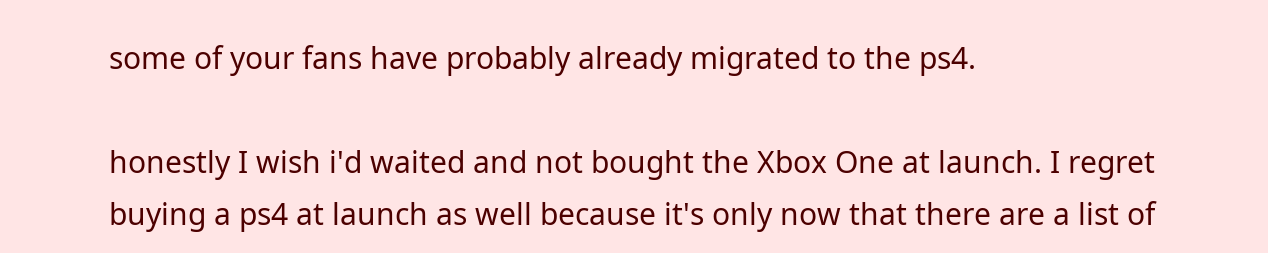some of your fans have probably already migrated to the ps4.

honestly I wish i'd waited and not bought the Xbox One at launch. I regret buying a ps4 at launch as well because it's only now that there are a list of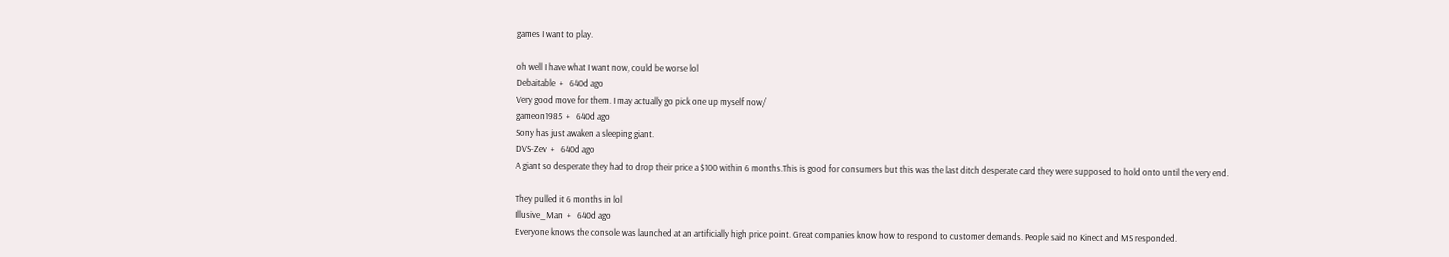games I want to play.

oh well I have what I want now, could be worse lol
Debaitable  +   640d ago
Very good move for them. I may actually go pick one up myself now/
gameon1985  +   640d ago
Sony has just awaken a sleeping giant.
DVS-Zev  +   640d ago
A giant so desperate they had to drop their price a $100 within 6 months.This is good for consumers but this was the last ditch desperate card they were supposed to hold onto until the very end.

They pulled it 6 months in lol
Illusive_Man  +   640d ago
Everyone knows the console was launched at an artificially high price point. Great companies know how to respond to customer demands. People said no Kinect and MS responded.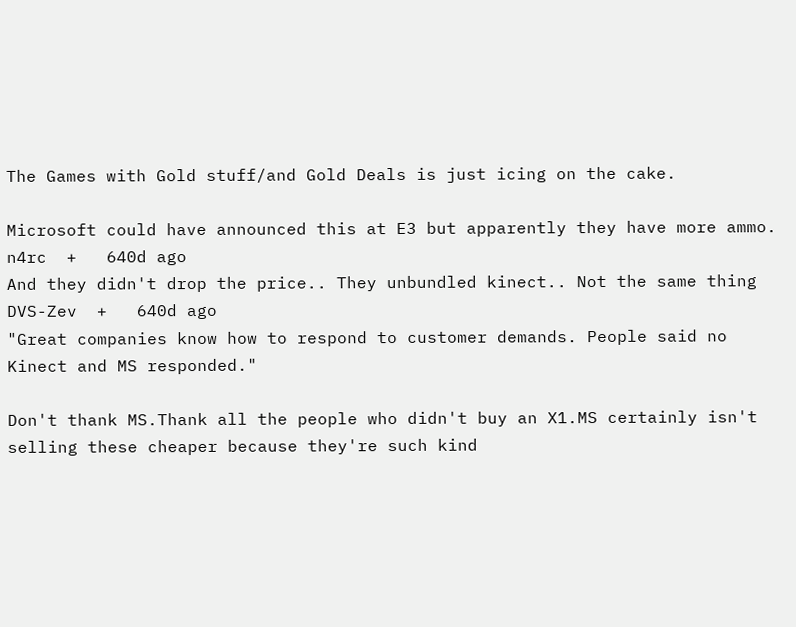The Games with Gold stuff/and Gold Deals is just icing on the cake.

Microsoft could have announced this at E3 but apparently they have more ammo.
n4rc  +   640d ago
And they didn't drop the price.. They unbundled kinect.. Not the same thing
DVS-Zev  +   640d ago
"Great companies know how to respond to customer demands. People said no Kinect and MS responded."

Don't thank MS.Thank all the people who didn't buy an X1.MS certainly isn't selling these cheaper because they're such kind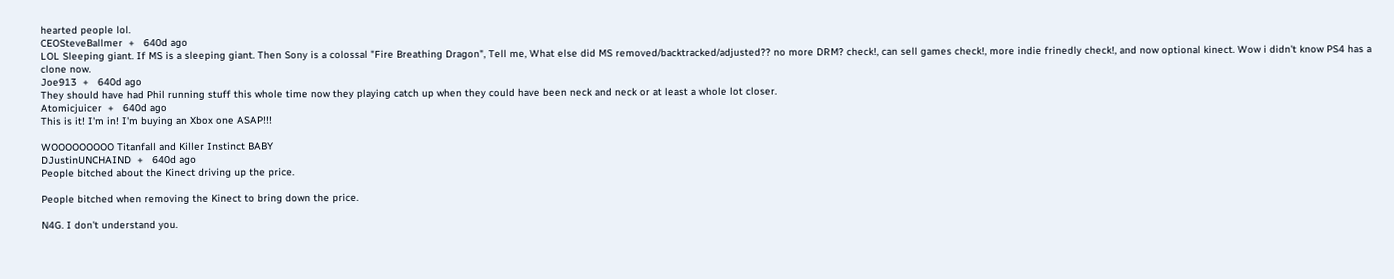hearted people lol.
CEOSteveBallmer  +   640d ago
LOL Sleeping giant. If MS is a sleeping giant. Then Sony is a colossal "Fire Breathing Dragon", Tell me, What else did MS removed/backtracked/adjusted?? no more DRM? check!, can sell games check!, more indie frinedly check!, and now optional kinect. Wow i didn't know PS4 has a clone now.
Joe913  +   640d ago
They should have had Phil running stuff this whole time now they playing catch up when they could have been neck and neck or at least a whole lot closer.
Atomicjuicer  +   640d ago
This is it! I'm in! I'm buying an Xbox one ASAP!!!

WOOOOOOOOO Titanfall and Killer Instinct BABY
DJustinUNCHAIND  +   640d ago
People bitched about the Kinect driving up the price.

People bitched when removing the Kinect to bring down the price.

N4G. I don't understand you.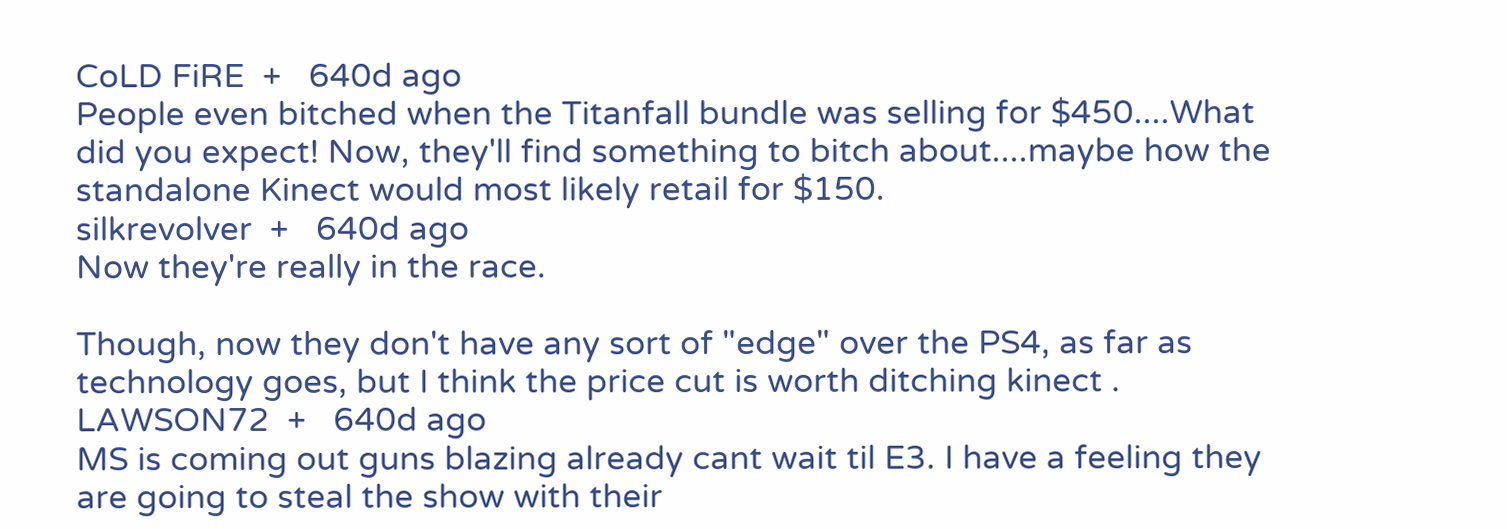CoLD FiRE  +   640d ago
People even bitched when the Titanfall bundle was selling for $450....What did you expect! Now, they'll find something to bitch about....maybe how the standalone Kinect would most likely retail for $150.
silkrevolver  +   640d ago
Now they're really in the race.

Though, now they don't have any sort of "edge" over the PS4, as far as technology goes, but I think the price cut is worth ditching kinect .
LAWSON72  +   640d ago
MS is coming out guns blazing already cant wait til E3. I have a feeling they are going to steal the show with their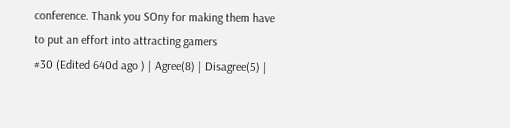conference. Thank you SOny for making them have to put an effort into attracting gamers
#30 (Edited 640d ago ) | Agree(8) | Disagree(5) |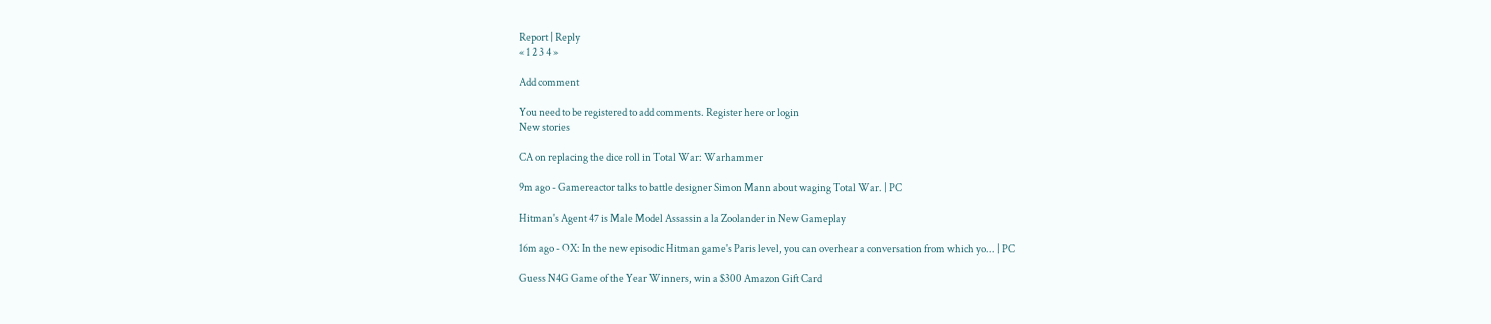Report | Reply
« 1 2 3 4 »

Add comment

You need to be registered to add comments. Register here or login
New stories

CA on replacing the dice roll in Total War: Warhammer

9m ago - Gamereactor talks to battle designer Simon Mann about waging Total War. | PC

Hitman's Agent 47 is Male Model Assassin a la Zoolander in New Gameplay

16m ago - OX: In the new episodic Hitman game's Paris level, you can overhear a conversation from which yo... | PC

Guess N4G Game of the Year Winners, win a $300 Amazon Gift Card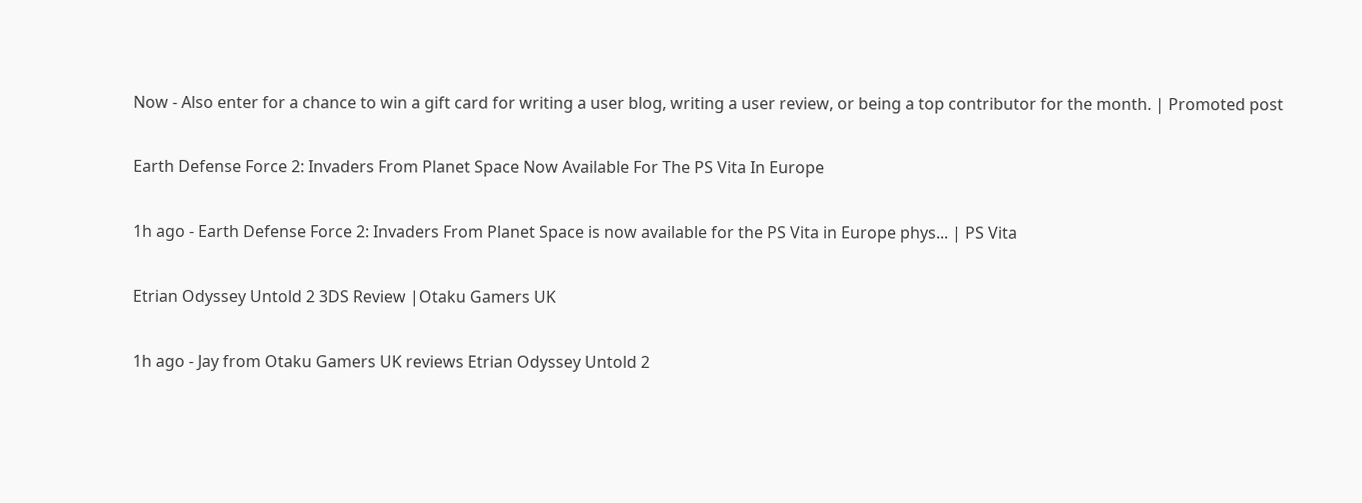Now - Also enter for a chance to win a gift card for writing a user blog, writing a user review, or being a top contributor for the month. | Promoted post

Earth Defense Force 2: Invaders From Planet Space Now Available For The PS Vita In Europe

1h ago - Earth Defense Force 2: Invaders From Planet Space is now available for the PS Vita in Europe phys... | PS Vita

Etrian Odyssey Untold 2 3DS Review |Otaku Gamers UK

1h ago - Jay from Otaku Gamers UK reviews Etrian Odyssey Untold 2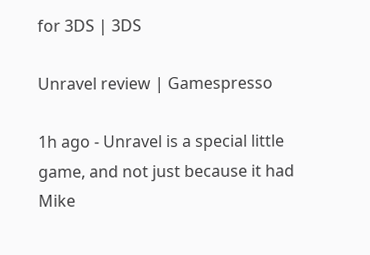for 3DS | 3DS

Unravel review | Gamespresso

1h ago - Unravel is a special little game, and not just because it had Mike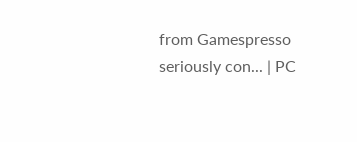from Gamespresso seriously con... | PC